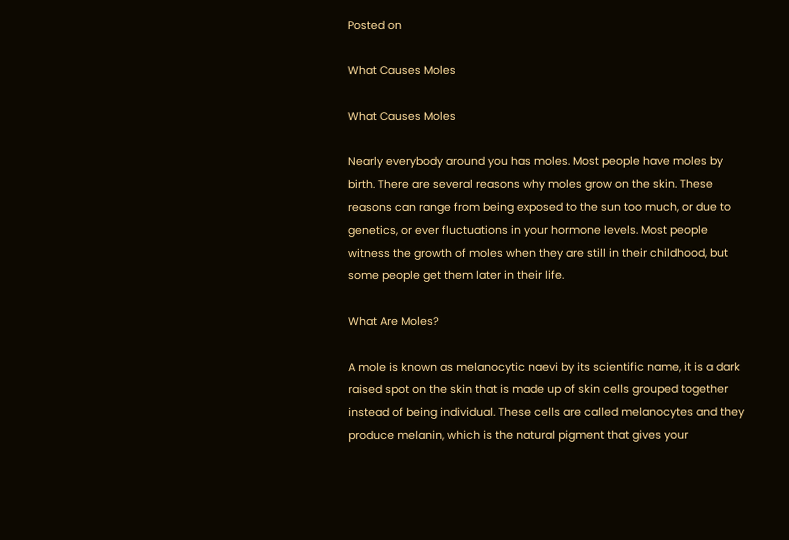Posted on

What Causes Moles

What Causes Moles

Nearly everybody around you has moles. Most people have moles by birth. There are several reasons why moles grow on the skin. These reasons can range from being exposed to the sun too much, or due to genetics, or ever fluctuations in your hormone levels. Most people witness the growth of moles when they are still in their childhood, but some people get them later in their life.

What Are Moles?

A mole is known as melanocytic naevi by its scientific name, it is a dark raised spot on the skin that is made up of skin cells grouped together instead of being individual. These cells are called melanocytes and they produce melanin, which is the natural pigment that gives your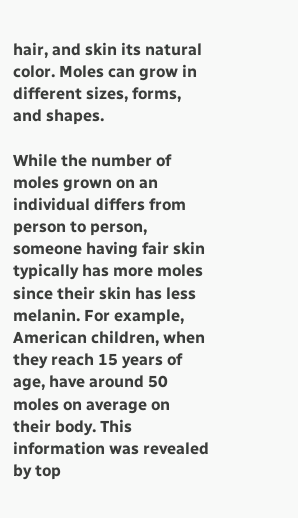hair, and skin its natural color. Moles can grow in different sizes, forms, and shapes.

While the number of moles grown on an individual differs from person to person, someone having fair skin typically has more moles since their skin has less melanin. For example, American children, when they reach 15 years of age, have around 50 moles on average on their body. This information was revealed by top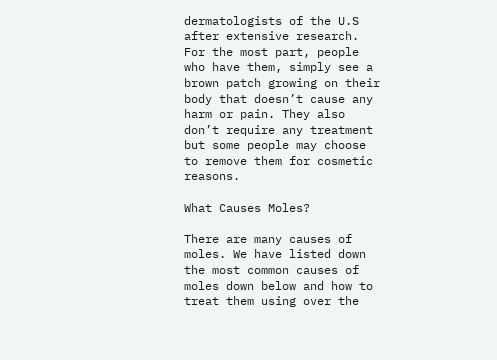dermatologists of the U.S after extensive research. For the most part, people who have them, simply see a brown patch growing on their body that doesn’t cause any harm or pain. They also don’t require any treatment but some people may choose to remove them for cosmetic reasons.

What Causes Moles?

There are many causes of moles. We have listed down the most common causes of moles down below and how to treat them using over the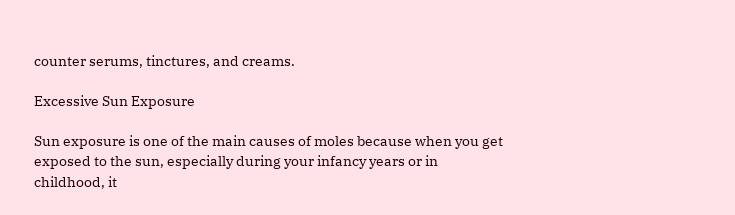counter serums, tinctures, and creams.

Excessive Sun Exposure

Sun exposure is one of the main causes of moles because when you get exposed to the sun, especially during your infancy years or in childhood, it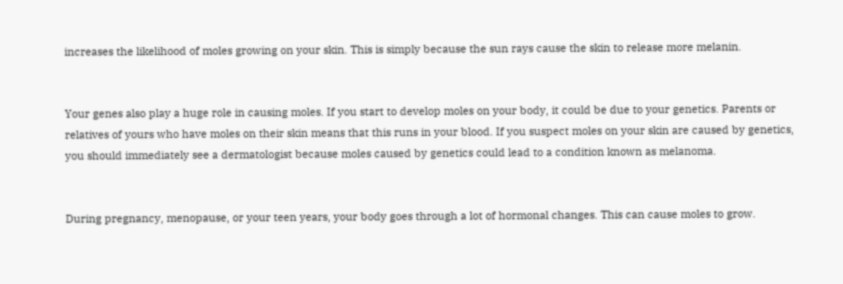increases the likelihood of moles growing on your skin. This is simply because the sun rays cause the skin to release more melanin.


Your genes also play a huge role in causing moles. If you start to develop moles on your body, it could be due to your genetics. Parents or relatives of yours who have moles on their skin means that this runs in your blood. If you suspect moles on your skin are caused by genetics, you should immediately see a dermatologist because moles caused by genetics could lead to a condition known as melanoma.


During pregnancy, menopause, or your teen years, your body goes through a lot of hormonal changes. This can cause moles to grow.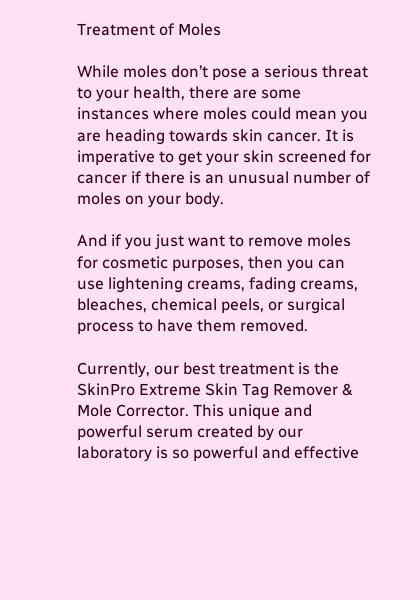Treatment of Moles

While moles don’t pose a serious threat to your health, there are some instances where moles could mean you are heading towards skin cancer. It is imperative to get your skin screened for cancer if there is an unusual number of moles on your body.

And if you just want to remove moles for cosmetic purposes, then you can use lightening creams, fading creams, bleaches, chemical peels, or surgical process to have them removed.

Currently, our best treatment is the SkinPro Extreme Skin Tag Remover & Mole Corrector. This unique and powerful serum created by our laboratory is so powerful and effective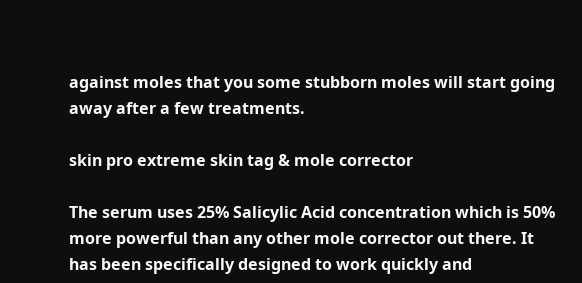against moles that you some stubborn moles will start going away after a few treatments.

skin pro extreme skin tag & mole corrector

The serum uses 25% Salicylic Acid concentration which is 50% more powerful than any other mole corrector out there. It has been specifically designed to work quickly and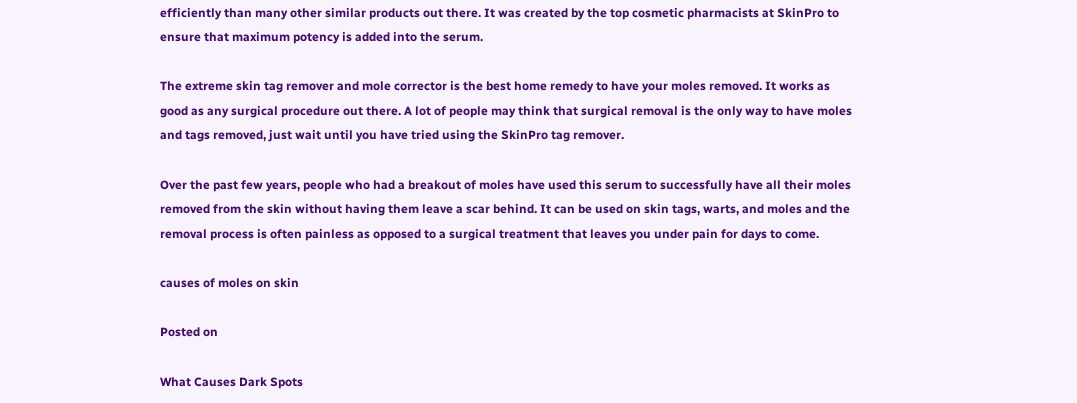efficiently than many other similar products out there. It was created by the top cosmetic pharmacists at SkinPro to ensure that maximum potency is added into the serum.

The extreme skin tag remover and mole corrector is the best home remedy to have your moles removed. It works as good as any surgical procedure out there. A lot of people may think that surgical removal is the only way to have moles and tags removed, just wait until you have tried using the SkinPro tag remover.

Over the past few years, people who had a breakout of moles have used this serum to successfully have all their moles removed from the skin without having them leave a scar behind. It can be used on skin tags, warts, and moles and the removal process is often painless as opposed to a surgical treatment that leaves you under pain for days to come.

causes of moles on skin

Posted on

What Causes Dark Spots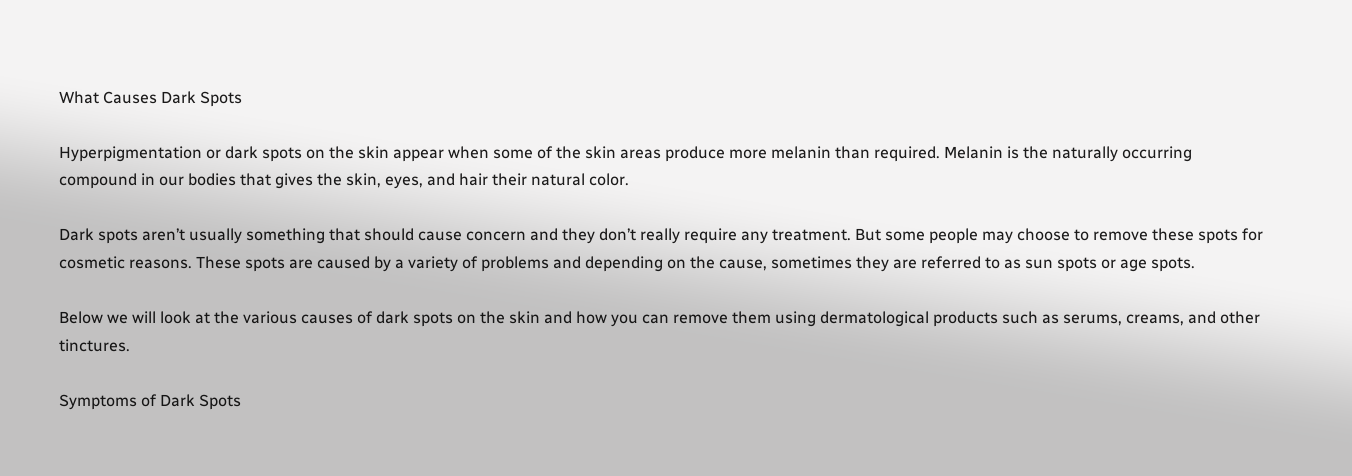What Causes Dark Spots

Hyperpigmentation or dark spots on the skin appear when some of the skin areas produce more melanin than required. Melanin is the naturally occurring compound in our bodies that gives the skin, eyes, and hair their natural color.

Dark spots aren’t usually something that should cause concern and they don’t really require any treatment. But some people may choose to remove these spots for cosmetic reasons. These spots are caused by a variety of problems and depending on the cause, sometimes they are referred to as sun spots or age spots.

Below we will look at the various causes of dark spots on the skin and how you can remove them using dermatological products such as serums, creams, and other tinctures.

Symptoms of Dark Spots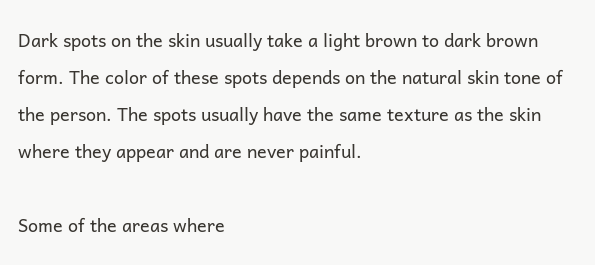Dark spots on the skin usually take a light brown to dark brown form. The color of these spots depends on the natural skin tone of the person. The spots usually have the same texture as the skin where they appear and are never painful.

Some of the areas where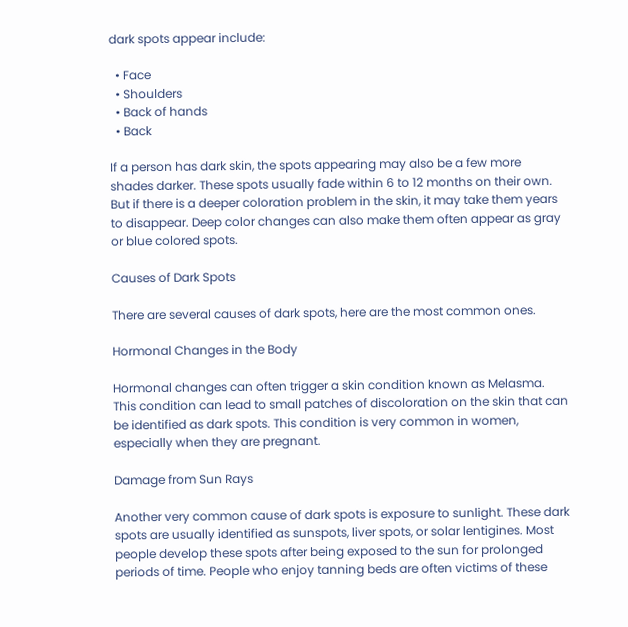dark spots appear include:

  • Face
  • Shoulders
  • Back of hands
  • Back

If a person has dark skin, the spots appearing may also be a few more shades darker. These spots usually fade within 6 to 12 months on their own. But if there is a deeper coloration problem in the skin, it may take them years to disappear. Deep color changes can also make them often appear as gray or blue colored spots.

Causes of Dark Spots

There are several causes of dark spots, here are the most common ones.

Hormonal Changes in the Body

Hormonal changes can often trigger a skin condition known as Melasma. This condition can lead to small patches of discoloration on the skin that can be identified as dark spots. This condition is very common in women, especially when they are pregnant.

Damage from Sun Rays

Another very common cause of dark spots is exposure to sunlight. These dark spots are usually identified as sunspots, liver spots, or solar lentigines. Most people develop these spots after being exposed to the sun for prolonged periods of time. People who enjoy tanning beds are often victims of these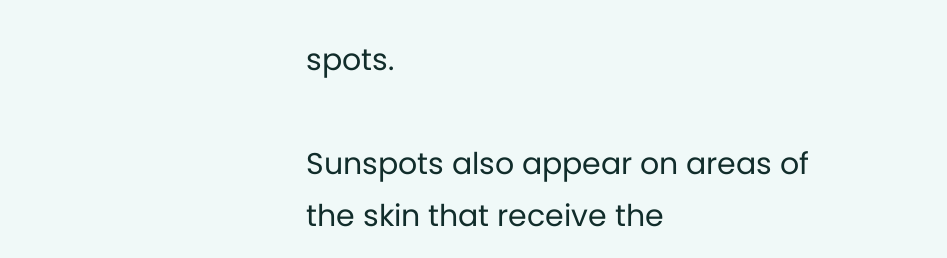spots.

Sunspots also appear on areas of the skin that receive the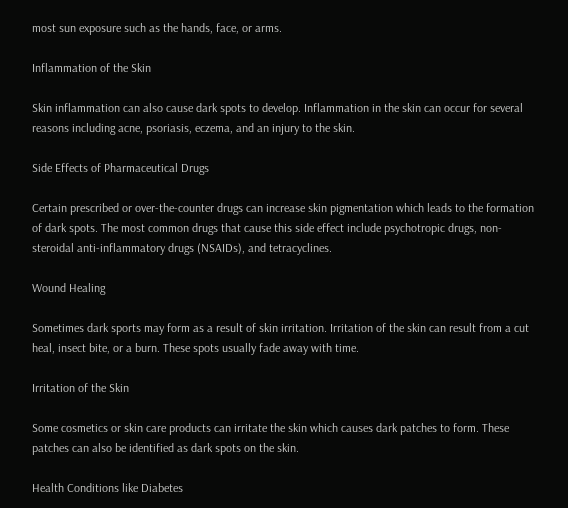most sun exposure such as the hands, face, or arms.

Inflammation of the Skin

Skin inflammation can also cause dark spots to develop. Inflammation in the skin can occur for several reasons including acne, psoriasis, eczema, and an injury to the skin.

Side Effects of Pharmaceutical Drugs

Certain prescribed or over-the-counter drugs can increase skin pigmentation which leads to the formation of dark spots. The most common drugs that cause this side effect include psychotropic drugs, non-steroidal anti-inflammatory drugs (NSAIDs), and tetracyclines.

Wound Healing

Sometimes dark sports may form as a result of skin irritation. Irritation of the skin can result from a cut heal, insect bite, or a burn. These spots usually fade away with time.

Irritation of the Skin

Some cosmetics or skin care products can irritate the skin which causes dark patches to form. These patches can also be identified as dark spots on the skin.

Health Conditions like Diabetes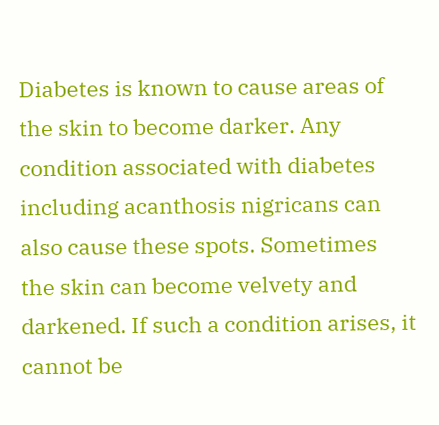Diabetes is known to cause areas of the skin to become darker. Any condition associated with diabetes including acanthosis nigricans can also cause these spots. Sometimes the skin can become velvety and darkened. If such a condition arises, it cannot be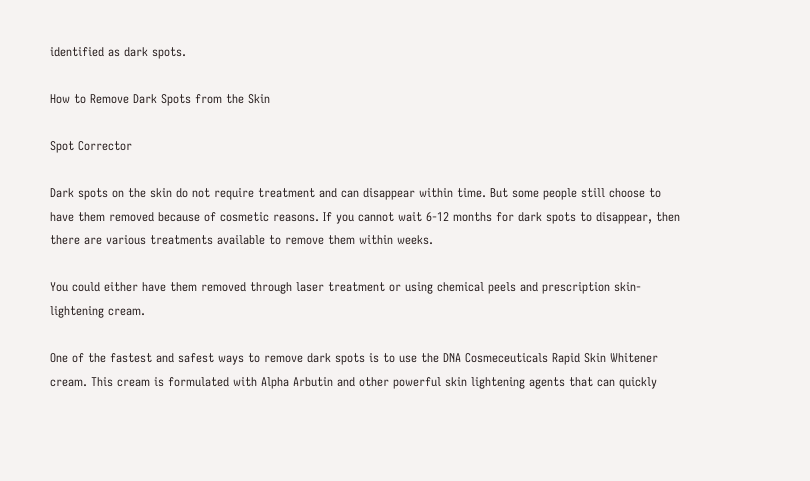identified as dark spots.

How to Remove Dark Spots from the Skin

Spot Corrector

Dark spots on the skin do not require treatment and can disappear within time. But some people still choose to have them removed because of cosmetic reasons. If you cannot wait 6-12 months for dark spots to disappear, then there are various treatments available to remove them within weeks.

You could either have them removed through laser treatment or using chemical peels and prescription skin-lightening cream.

One of the fastest and safest ways to remove dark spots is to use the DNA Cosmeceuticals Rapid Skin Whitener cream. This cream is formulated with Alpha Arbutin and other powerful skin lightening agents that can quickly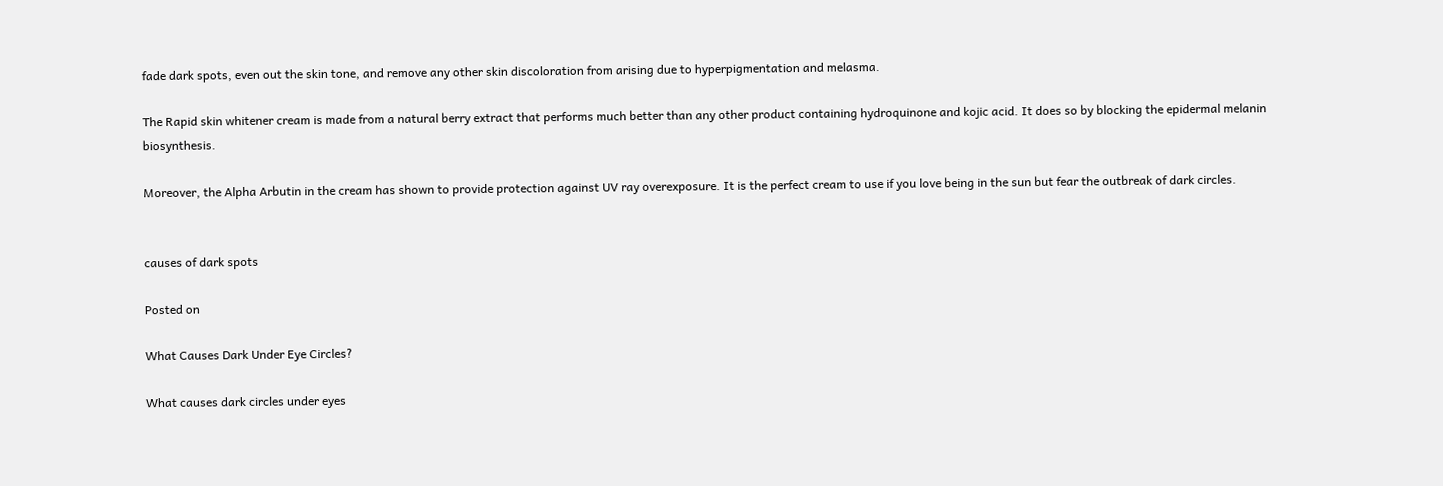fade dark spots, even out the skin tone, and remove any other skin discoloration from arising due to hyperpigmentation and melasma.

The Rapid skin whitener cream is made from a natural berry extract that performs much better than any other product containing hydroquinone and kojic acid. It does so by blocking the epidermal melanin biosynthesis.

Moreover, the Alpha Arbutin in the cream has shown to provide protection against UV ray overexposure. It is the perfect cream to use if you love being in the sun but fear the outbreak of dark circles.


causes of dark spots

Posted on

What Causes Dark Under Eye Circles?

What causes dark circles under eyes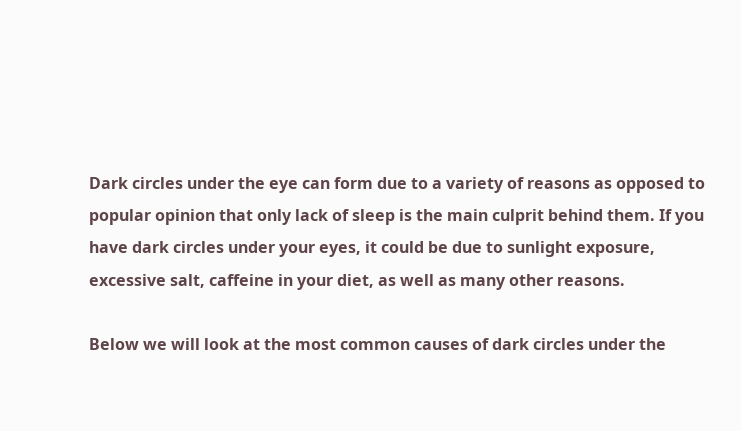Dark circles under the eye can form due to a variety of reasons as opposed to popular opinion that only lack of sleep is the main culprit behind them. If you have dark circles under your eyes, it could be due to sunlight exposure, excessive salt, caffeine in your diet, as well as many other reasons.

Below we will look at the most common causes of dark circles under the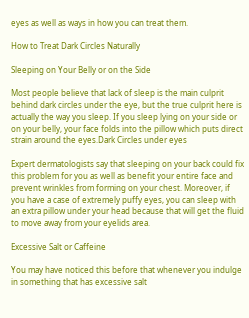eyes as well as ways in how you can treat them.

How to Treat Dark Circles Naturally

Sleeping on Your Belly or on the Side

Most people believe that lack of sleep is the main culprit behind dark circles under the eye, but the true culprit here is actually the way you sleep. If you sleep lying on your side or on your belly, your face folds into the pillow which puts direct strain around the eyes.Dark Circles under eyes

Expert dermatologists say that sleeping on your back could fix this problem for you as well as benefit your entire face and prevent wrinkles from forming on your chest. Moreover, if you have a case of extremely puffy eyes, you can sleep with an extra pillow under your head because that will get the fluid to move away from your eyelids area.

Excessive Salt or Caffeine

You may have noticed this before that whenever you indulge in something that has excessive salt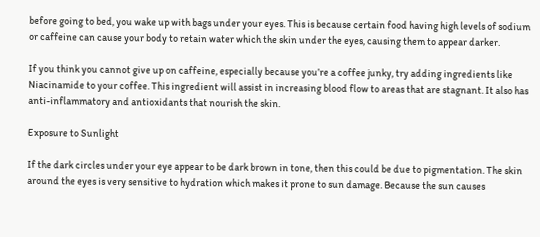before going to bed, you wake up with bags under your eyes. This is because certain food having high levels of sodium or caffeine can cause your body to retain water which the skin under the eyes, causing them to appear darker.

If you think you cannot give up on caffeine, especially because you’re a coffee junky, try adding ingredients like Niacinamide to your coffee. This ingredient will assist in increasing blood flow to areas that are stagnant. It also has anti-inflammatory and antioxidants that nourish the skin.

Exposure to Sunlight

If the dark circles under your eye appear to be dark brown in tone, then this could be due to pigmentation. The skin around the eyes is very sensitive to hydration which makes it prone to sun damage. Because the sun causes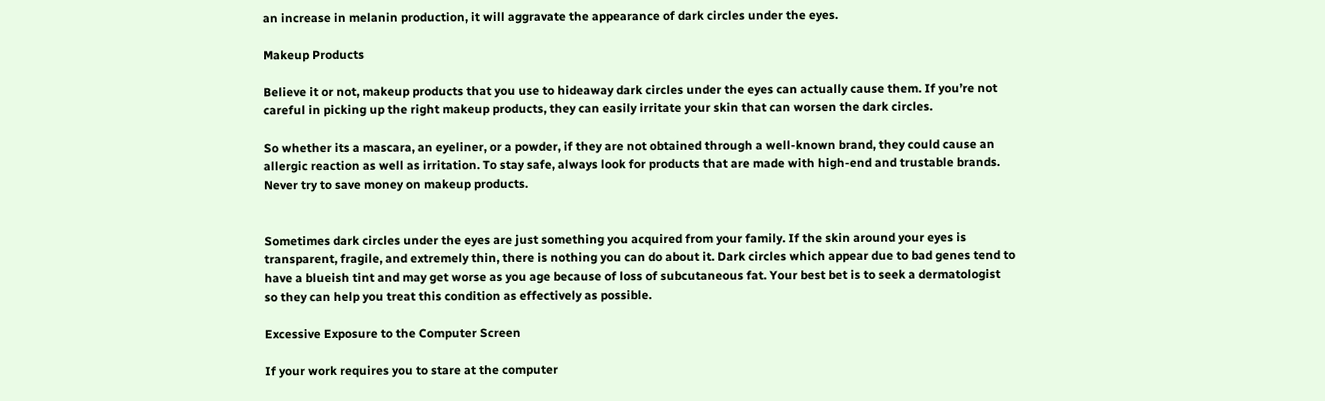an increase in melanin production, it will aggravate the appearance of dark circles under the eyes.

Makeup Products

Believe it or not, makeup products that you use to hideaway dark circles under the eyes can actually cause them. If you’re not careful in picking up the right makeup products, they can easily irritate your skin that can worsen the dark circles.

So whether its a mascara, an eyeliner, or a powder, if they are not obtained through a well-known brand, they could cause an allergic reaction as well as irritation. To stay safe, always look for products that are made with high-end and trustable brands. Never try to save money on makeup products.


Sometimes dark circles under the eyes are just something you acquired from your family. If the skin around your eyes is transparent, fragile, and extremely thin, there is nothing you can do about it. Dark circles which appear due to bad genes tend to have a blueish tint and may get worse as you age because of loss of subcutaneous fat. Your best bet is to seek a dermatologist so they can help you treat this condition as effectively as possible.

Excessive Exposure to the Computer Screen

If your work requires you to stare at the computer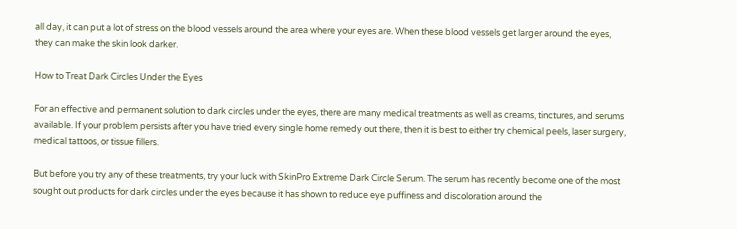all day, it can put a lot of stress on the blood vessels around the area where your eyes are. When these blood vessels get larger around the eyes, they can make the skin look darker.

How to Treat Dark Circles Under the Eyes

For an effective and permanent solution to dark circles under the eyes, there are many medical treatments as well as creams, tinctures, and serums available. If your problem persists after you have tried every single home remedy out there, then it is best to either try chemical peels, laser surgery, medical tattoos, or tissue fillers.

But before you try any of these treatments, try your luck with SkinPro Extreme Dark Circle Serum. The serum has recently become one of the most sought out products for dark circles under the eyes because it has shown to reduce eye puffiness and discoloration around the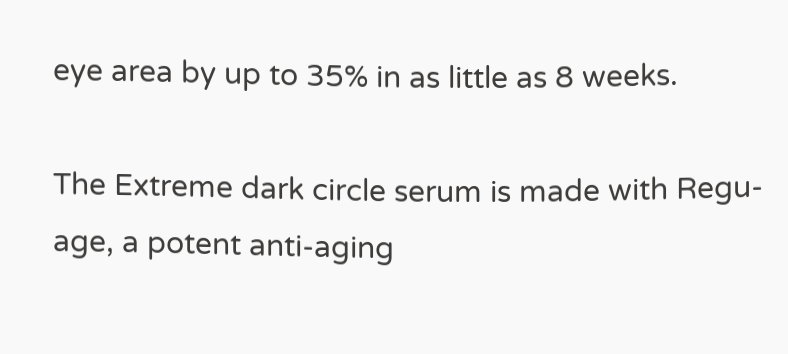eye area by up to 35% in as little as 8 weeks.

The Extreme dark circle serum is made with Regu-age, a potent anti-aging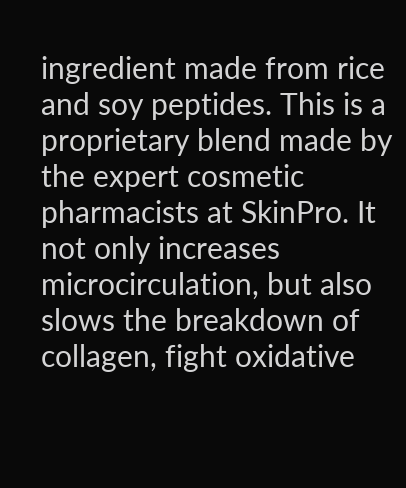ingredient made from rice and soy peptides. This is a proprietary blend made by the expert cosmetic pharmacists at SkinPro. It not only increases microcirculation, but also slows the breakdown of collagen, fight oxidative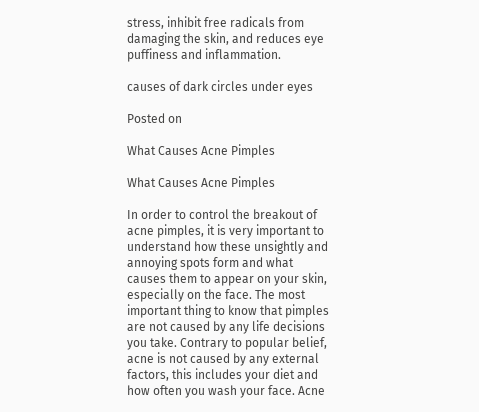stress, inhibit free radicals from damaging the skin, and reduces eye puffiness and inflammation.

causes of dark circles under eyes

Posted on

What Causes Acne Pimples

What Causes Acne Pimples

In order to control the breakout of acne pimples, it is very important to understand how these unsightly and annoying spots form and what causes them to appear on your skin, especially on the face. The most important thing to know that pimples are not caused by any life decisions you take. Contrary to popular belief, acne is not caused by any external factors, this includes your diet and how often you wash your face. Acne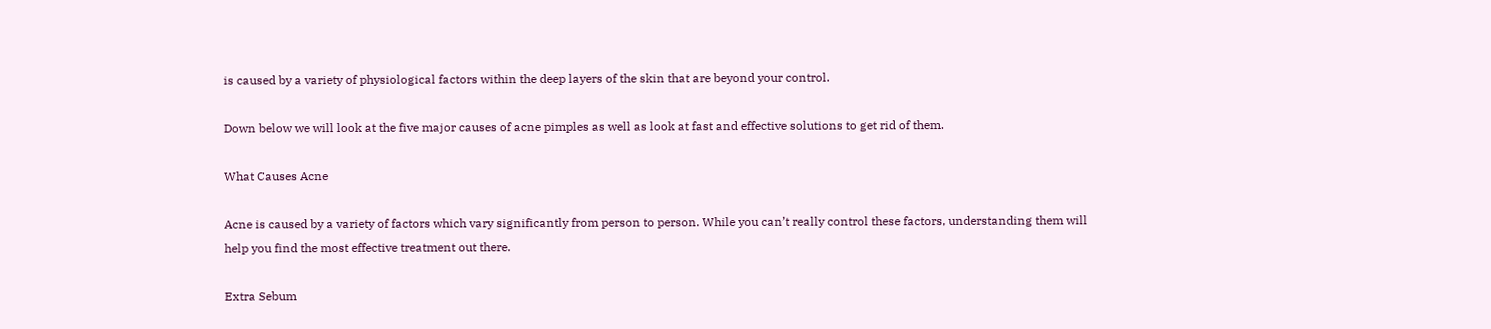is caused by a variety of physiological factors within the deep layers of the skin that are beyond your control.

Down below we will look at the five major causes of acne pimples as well as look at fast and effective solutions to get rid of them.

What Causes Acne

Acne is caused by a variety of factors which vary significantly from person to person. While you can’t really control these factors, understanding them will help you find the most effective treatment out there.

Extra Sebum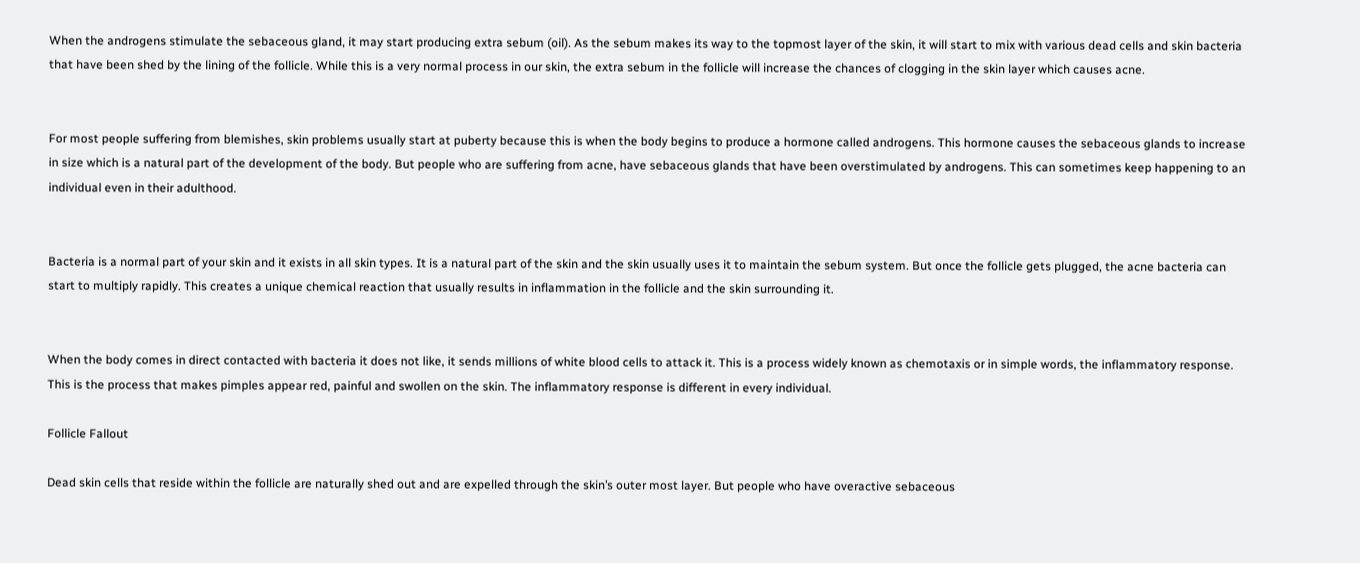When the androgens stimulate the sebaceous gland, it may start producing extra sebum (oil). As the sebum makes its way to the topmost layer of the skin, it will start to mix with various dead cells and skin bacteria that have been shed by the lining of the follicle. While this is a very normal process in our skin, the extra sebum in the follicle will increase the chances of clogging in the skin layer which causes acne.


For most people suffering from blemishes, skin problems usually start at puberty because this is when the body begins to produce a hormone called androgens. This hormone causes the sebaceous glands to increase in size which is a natural part of the development of the body. But people who are suffering from acne, have sebaceous glands that have been overstimulated by androgens. This can sometimes keep happening to an individual even in their adulthood.


Bacteria is a normal part of your skin and it exists in all skin types. It is a natural part of the skin and the skin usually uses it to maintain the sebum system. But once the follicle gets plugged, the acne bacteria can start to multiply rapidly. This creates a unique chemical reaction that usually results in inflammation in the follicle and the skin surrounding it.


When the body comes in direct contacted with bacteria it does not like, it sends millions of white blood cells to attack it. This is a process widely known as chemotaxis or in simple words, the inflammatory response. This is the process that makes pimples appear red, painful and swollen on the skin. The inflammatory response is different in every individual.

Follicle Fallout

Dead skin cells that reside within the follicle are naturally shed out and are expelled through the skin’s outer most layer. But people who have overactive sebaceous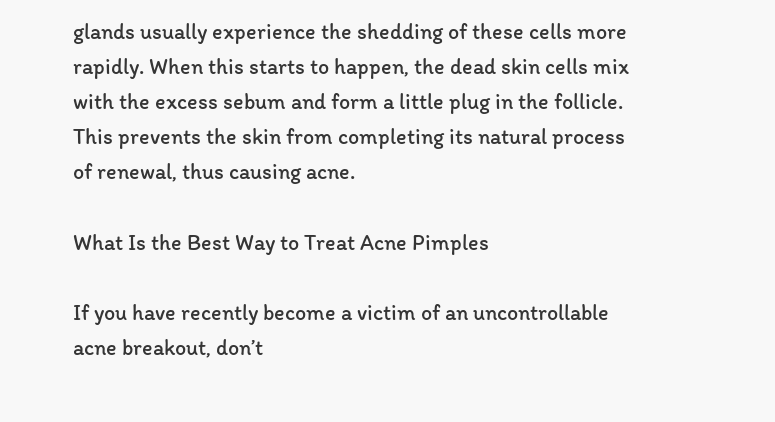glands usually experience the shedding of these cells more rapidly. When this starts to happen, the dead skin cells mix with the excess sebum and form a little plug in the follicle. This prevents the skin from completing its natural process of renewal, thus causing acne.

What Is the Best Way to Treat Acne Pimples

If you have recently become a victim of an uncontrollable acne breakout, don’t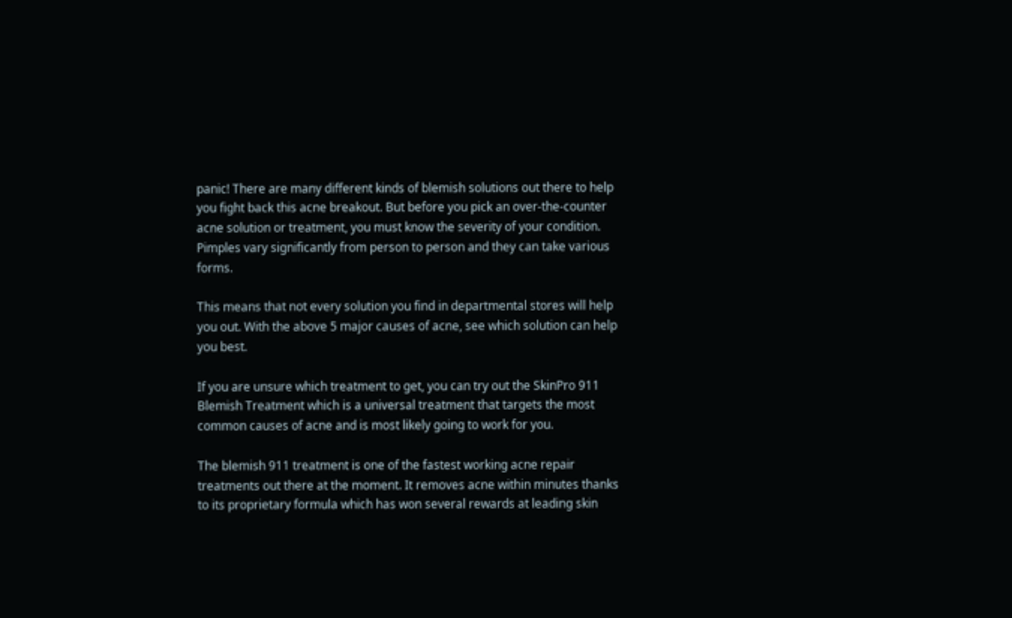panic! There are many different kinds of blemish solutions out there to help you fight back this acne breakout. But before you pick an over-the-counter acne solution or treatment, you must know the severity of your condition. Pimples vary significantly from person to person and they can take various forms.

This means that not every solution you find in departmental stores will help you out. With the above 5 major causes of acne, see which solution can help you best.

If you are unsure which treatment to get, you can try out the SkinPro 911 Blemish Treatment which is a universal treatment that targets the most common causes of acne and is most likely going to work for you.

The blemish 911 treatment is one of the fastest working acne repair treatments out there at the moment. It removes acne within minutes thanks to its proprietary formula which has won several rewards at leading skin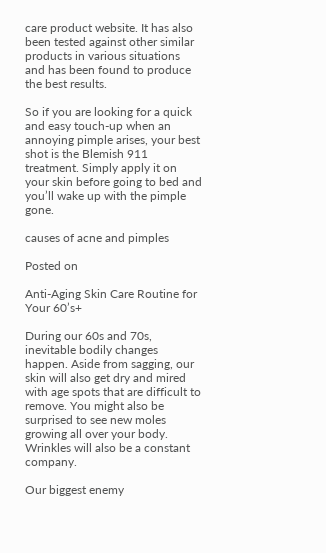care product website. It has also been tested against other similar products in various situations and has been found to produce the best results.

So if you are looking for a quick and easy touch-up when an annoying pimple arises, your best shot is the Blemish 911 treatment. Simply apply it on your skin before going to bed and you’ll wake up with the pimple gone.

causes of acne and pimples

Posted on

Anti-Aging Skin Care Routine for Your 60’s+

During our 60s and 70s, inevitable bodily changes happen. Aside from sagging, our skin will also get dry and mired with age spots that are difficult to remove. You might also be surprised to see new moles growing all over your body. Wrinkles will also be a constant company.

Our biggest enemy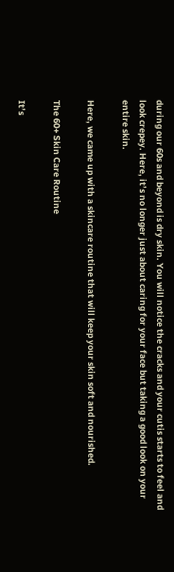during our 60s and beyond is dry skin. You will notice the cracks and your cutis starts to feel and look crepey. Here, it’s no longer just about caring for your face but taking a good look on your entire skin.

Here, we came up with a skincare routine that will keep your skin soft and nourished.

The 60+ Skin Care Routine

It’s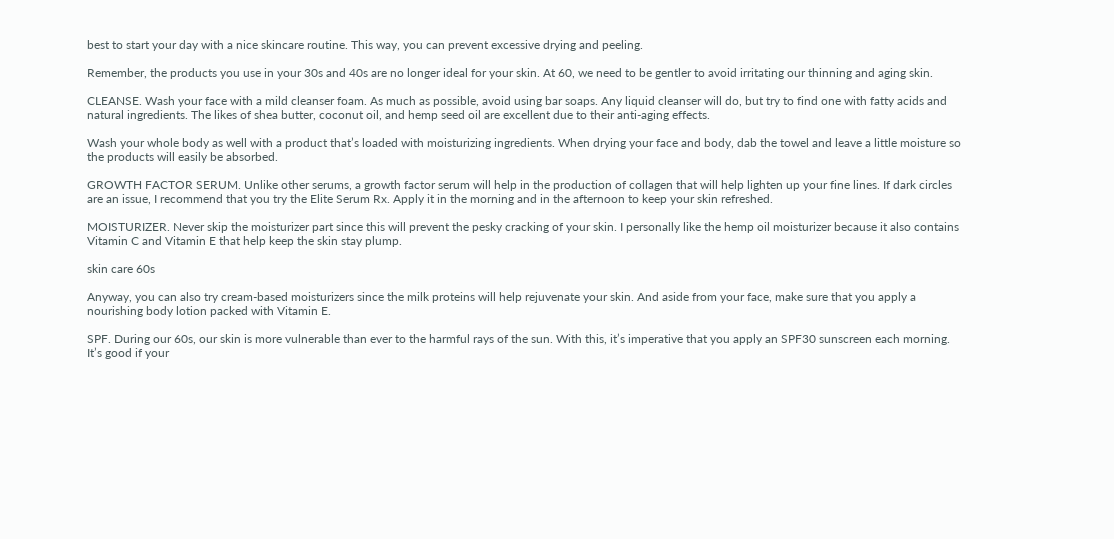best to start your day with a nice skincare routine. This way, you can prevent excessive drying and peeling.

Remember, the products you use in your 30s and 40s are no longer ideal for your skin. At 60, we need to be gentler to avoid irritating our thinning and aging skin.

CLEANSE. Wash your face with a mild cleanser foam. As much as possible, avoid using bar soaps. Any liquid cleanser will do, but try to find one with fatty acids and natural ingredients. The likes of shea butter, coconut oil, and hemp seed oil are excellent due to their anti-aging effects.

Wash your whole body as well with a product that’s loaded with moisturizing ingredients. When drying your face and body, dab the towel and leave a little moisture so the products will easily be absorbed.

GROWTH FACTOR SERUM. Unlike other serums, a growth factor serum will help in the production of collagen that will help lighten up your fine lines. If dark circles are an issue, I recommend that you try the Elite Serum Rx. Apply it in the morning and in the afternoon to keep your skin refreshed.

MOISTURIZER. Never skip the moisturizer part since this will prevent the pesky cracking of your skin. I personally like the hemp oil moisturizer because it also contains Vitamin C and Vitamin E that help keep the skin stay plump.

skin care 60s

Anyway, you can also try cream-based moisturizers since the milk proteins will help rejuvenate your skin. And aside from your face, make sure that you apply a nourishing body lotion packed with Vitamin E.

SPF. During our 60s, our skin is more vulnerable than ever to the harmful rays of the sun. With this, it’s imperative that you apply an SPF30 sunscreen each morning. It’s good if your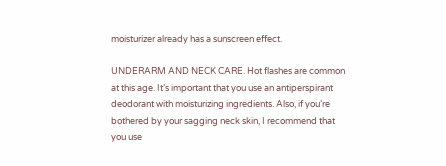moisturizer already has a sunscreen effect.

UNDERARM AND NECK CARE. Hot flashes are common at this age. It’s important that you use an antiperspirant deodorant with moisturizing ingredients. Also, if you’re bothered by your sagging neck skin, I recommend that you use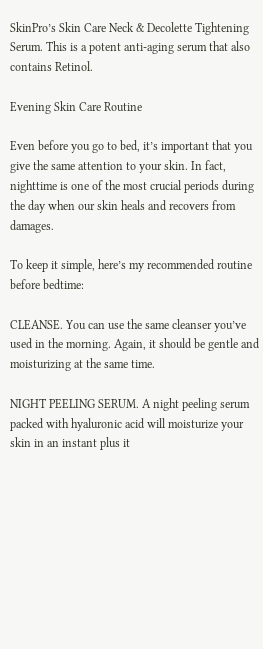SkinPro’s Skin Care Neck & Decolette Tightening Serum. This is a potent anti-aging serum that also contains Retinol.

Evening Skin Care Routine

Even before you go to bed, it’s important that you give the same attention to your skin. In fact, nighttime is one of the most crucial periods during the day when our skin heals and recovers from damages.

To keep it simple, here’s my recommended routine before bedtime:

CLEANSE. You can use the same cleanser you’ve used in the morning. Again, it should be gentle and moisturizing at the same time.

NIGHT PEELING SERUM. A night peeling serum packed with hyaluronic acid will moisturize your skin in an instant plus it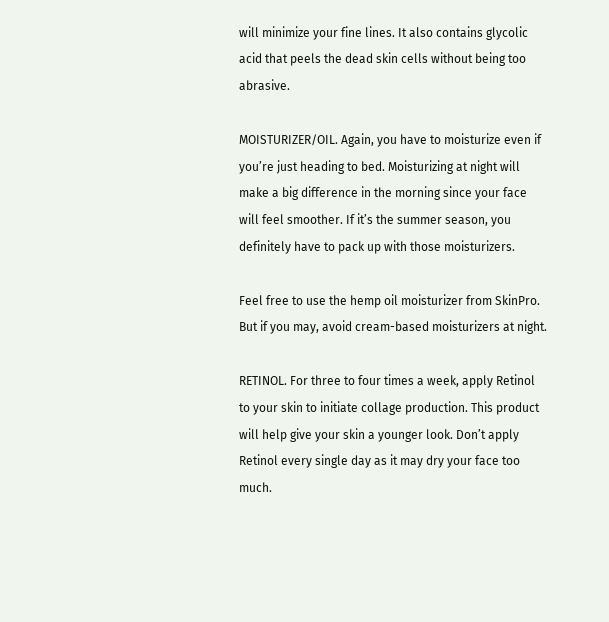will minimize your fine lines. It also contains glycolic acid that peels the dead skin cells without being too abrasive.

MOISTURIZER/OIL. Again, you have to moisturize even if you’re just heading to bed. Moisturizing at night will make a big difference in the morning since your face will feel smoother. If it’s the summer season, you definitely have to pack up with those moisturizers.

Feel free to use the hemp oil moisturizer from SkinPro. But if you may, avoid cream-based moisturizers at night.

RETINOL. For three to four times a week, apply Retinol to your skin to initiate collage production. This product will help give your skin a younger look. Don’t apply Retinol every single day as it may dry your face too much.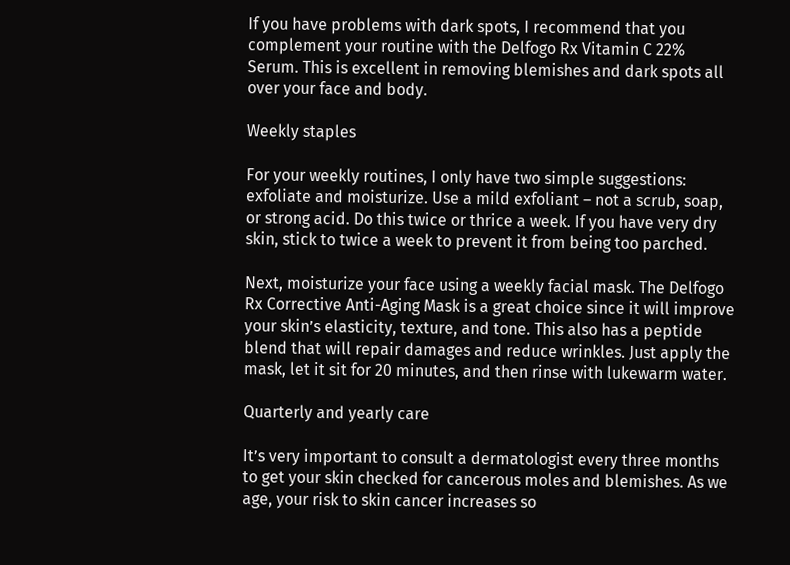If you have problems with dark spots, I recommend that you complement your routine with the Delfogo Rx Vitamin C 22% Serum. This is excellent in removing blemishes and dark spots all over your face and body.

Weekly staples

For your weekly routines, I only have two simple suggestions: exfoliate and moisturize. Use a mild exfoliant – not a scrub, soap, or strong acid. Do this twice or thrice a week. If you have very dry skin, stick to twice a week to prevent it from being too parched.

Next, moisturize your face using a weekly facial mask. The Delfogo Rx Corrective Anti-Aging Mask is a great choice since it will improve your skin’s elasticity, texture, and tone. This also has a peptide blend that will repair damages and reduce wrinkles. Just apply the mask, let it sit for 20 minutes, and then rinse with lukewarm water.

Quarterly and yearly care

It’s very important to consult a dermatologist every three months to get your skin checked for cancerous moles and blemishes. As we age, your risk to skin cancer increases so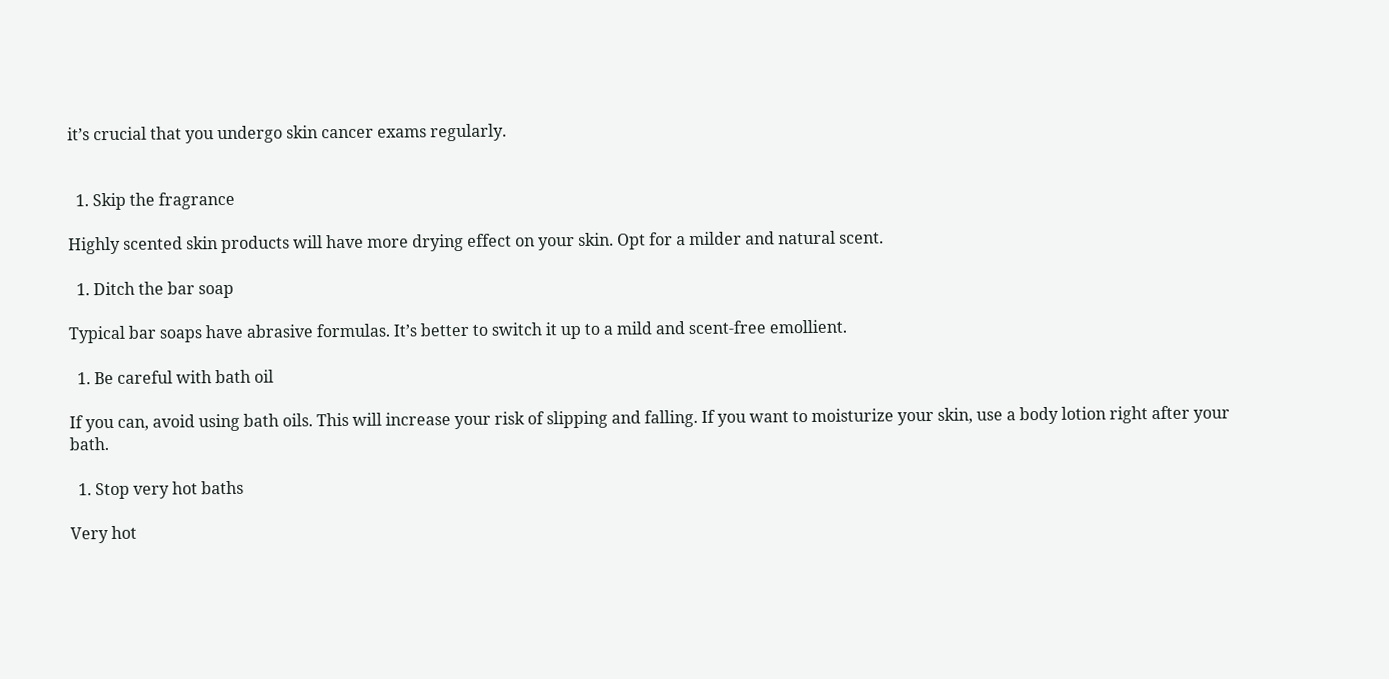it’s crucial that you undergo skin cancer exams regularly.


  1. Skip the fragrance

Highly scented skin products will have more drying effect on your skin. Opt for a milder and natural scent.

  1. Ditch the bar soap

Typical bar soaps have abrasive formulas. It’s better to switch it up to a mild and scent-free emollient.

  1. Be careful with bath oil

If you can, avoid using bath oils. This will increase your risk of slipping and falling. If you want to moisturize your skin, use a body lotion right after your bath.

  1. Stop very hot baths

Very hot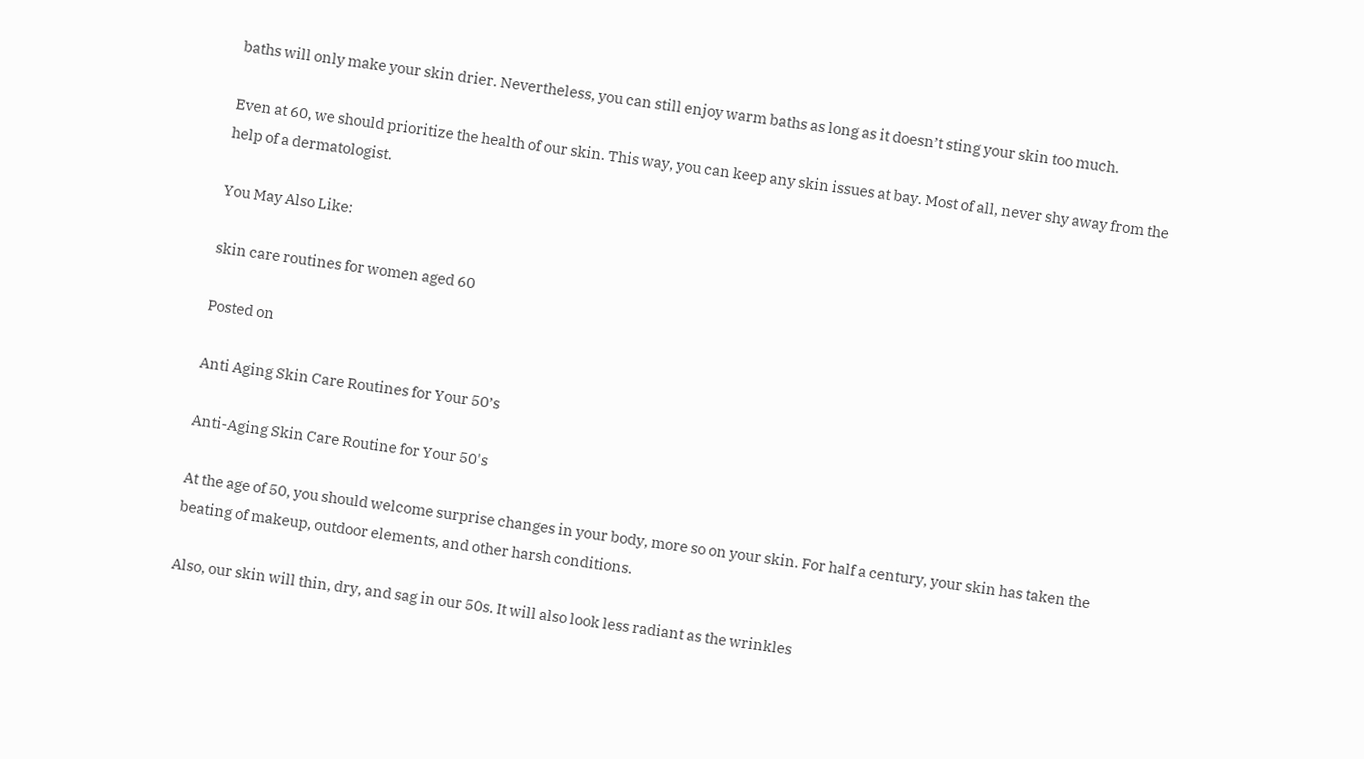baths will only make your skin drier. Nevertheless, you can still enjoy warm baths as long as it doesn’t sting your skin too much.

Even at 60, we should prioritize the health of our skin. This way, you can keep any skin issues at bay. Most of all, never shy away from the help of a dermatologist.

You May Also Like:

skin care routines for women aged 60

Posted on

Anti Aging Skin Care Routines for Your 50’s

Anti-Aging Skin Care Routine for Your 50's

At the age of 50, you should welcome surprise changes in your body, more so on your skin. For half a century, your skin has taken the beating of makeup, outdoor elements, and other harsh conditions.

Also, our skin will thin, dry, and sag in our 50s. It will also look less radiant as the wrinkles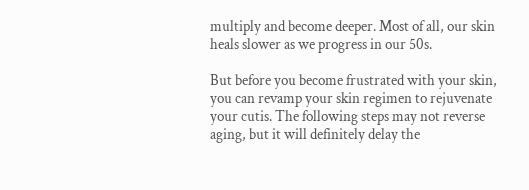multiply and become deeper. Most of all, our skin heals slower as we progress in our 50s.

But before you become frustrated with your skin, you can revamp your skin regimen to rejuvenate your cutis. The following steps may not reverse aging, but it will definitely delay the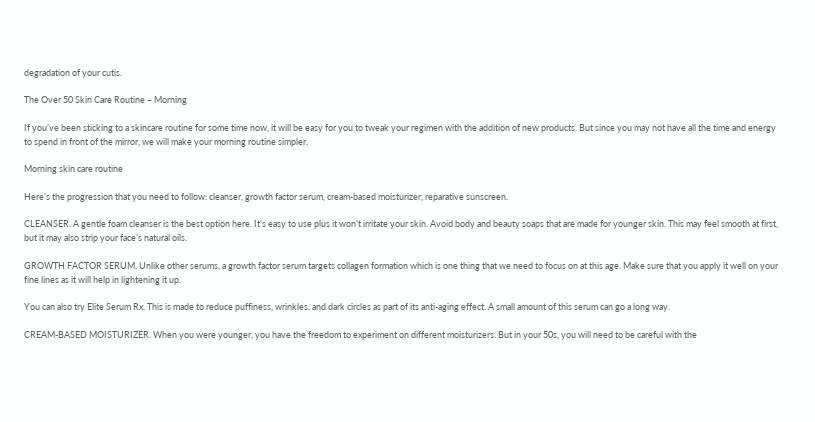degradation of your cutis.

The Over 50 Skin Care Routine – Morning

If you’ve been sticking to a skincare routine for some time now, it will be easy for you to tweak your regimen with the addition of new products. But since you may not have all the time and energy to spend in front of the mirror, we will make your morning routine simpler.

Morning skin care routine

Here’s the progression that you need to follow: cleanser, growth factor serum, cream-based moisturizer, reparative sunscreen.

CLEANSER. A gentle foam cleanser is the best option here. It’s easy to use plus it won’t irritate your skin. Avoid body and beauty soaps that are made for younger skin. This may feel smooth at first, but it may also strip your face’s natural oils.

GROWTH FACTOR SERUM. Unlike other serums, a growth factor serum targets collagen formation which is one thing that we need to focus on at this age. Make sure that you apply it well on your fine lines as it will help in lightening it up.

You can also try Elite Serum Rx. This is made to reduce puffiness, wrinkles, and dark circles as part of its anti-aging effect. A small amount of this serum can go a long way.

CREAM-BASED MOISTURIZER. When you were younger, you have the freedom to experiment on different moisturizers. But in your 50s, you will need to be careful with the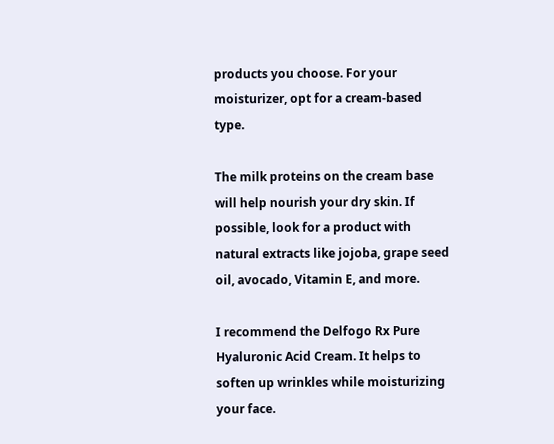products you choose. For your moisturizer, opt for a cream-based type.

The milk proteins on the cream base will help nourish your dry skin. If possible, look for a product with natural extracts like jojoba, grape seed oil, avocado, Vitamin E, and more.

I recommend the Delfogo Rx Pure Hyaluronic Acid Cream. It helps to soften up wrinkles while moisturizing your face.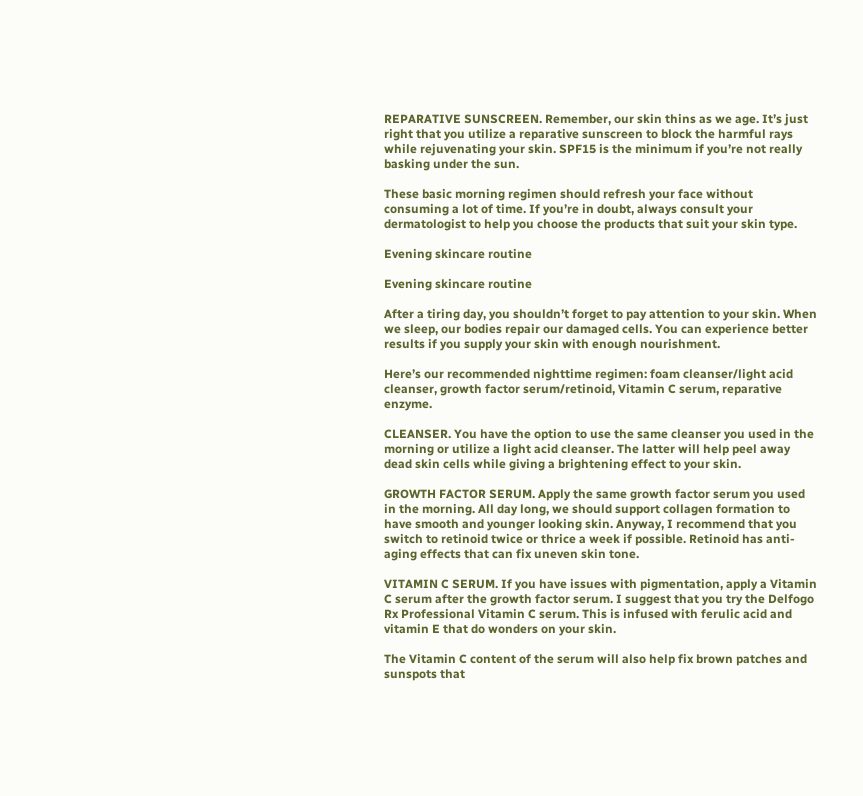REPARATIVE SUNSCREEN. Remember, our skin thins as we age. It’s just right that you utilize a reparative sunscreen to block the harmful rays while rejuvenating your skin. SPF15 is the minimum if you’re not really basking under the sun.

These basic morning regimen should refresh your face without consuming a lot of time. If you’re in doubt, always consult your dermatologist to help you choose the products that suit your skin type.

Evening skincare routine

Evening skincare routine

After a tiring day, you shouldn’t forget to pay attention to your skin. When we sleep, our bodies repair our damaged cells. You can experience better results if you supply your skin with enough nourishment.

Here’s our recommended nighttime regimen: foam cleanser/light acid cleanser, growth factor serum/retinoid, Vitamin C serum, reparative enzyme.

CLEANSER. You have the option to use the same cleanser you used in the morning or utilize a light acid cleanser. The latter will help peel away dead skin cells while giving a brightening effect to your skin.

GROWTH FACTOR SERUM. Apply the same growth factor serum you used in the morning. All day long, we should support collagen formation to have smooth and younger looking skin. Anyway, I recommend that you switch to retinoid twice or thrice a week if possible. Retinoid has anti-aging effects that can fix uneven skin tone.

VITAMIN C SERUM. If you have issues with pigmentation, apply a Vitamin C serum after the growth factor serum. I suggest that you try the Delfogo Rx Professional Vitamin C serum. This is infused with ferulic acid and vitamin E that do wonders on your skin.

The Vitamin C content of the serum will also help fix brown patches and sunspots that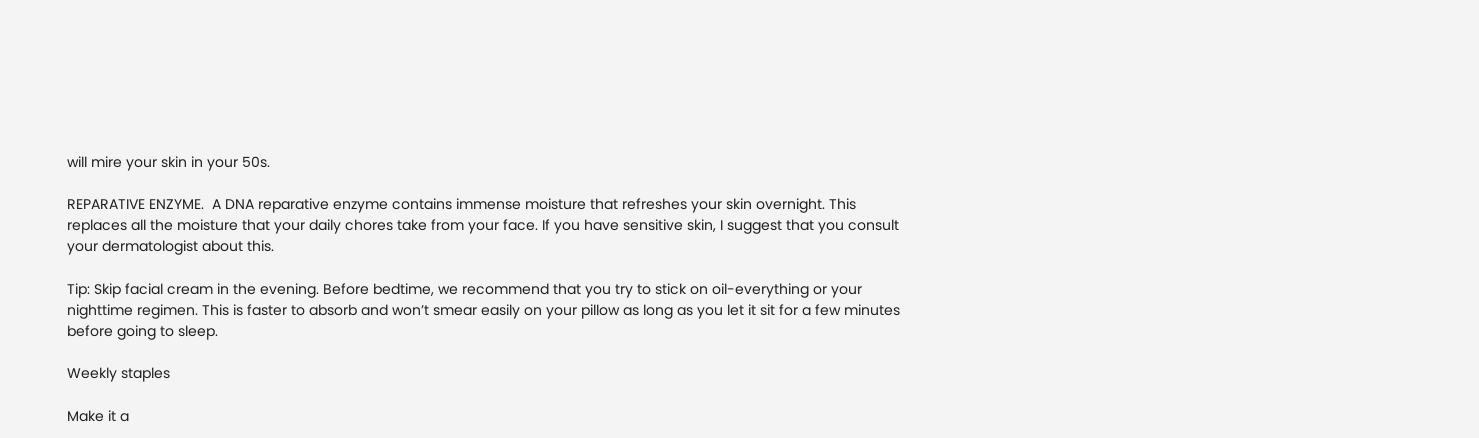will mire your skin in your 50s.

REPARATIVE ENZYME.  A DNA reparative enzyme contains immense moisture that refreshes your skin overnight. This replaces all the moisture that your daily chores take from your face. If you have sensitive skin, I suggest that you consult your dermatologist about this.

Tip: Skip facial cream in the evening. Before bedtime, we recommend that you try to stick on oil-everything or your nighttime regimen. This is faster to absorb and won’t smear easily on your pillow as long as you let it sit for a few minutes before going to sleep.

Weekly staples

Make it a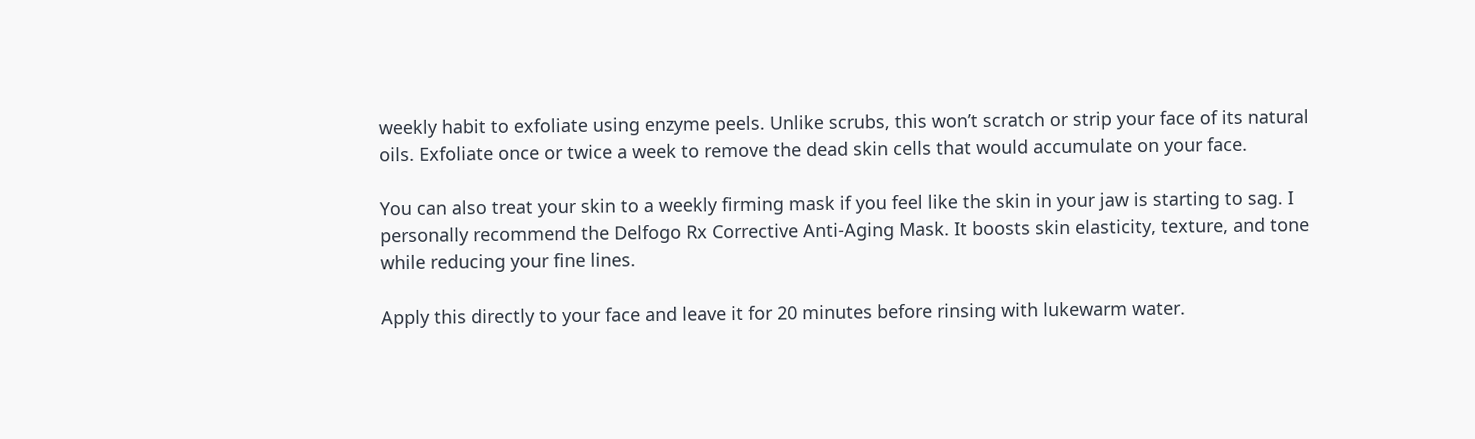weekly habit to exfoliate using enzyme peels. Unlike scrubs, this won’t scratch or strip your face of its natural oils. Exfoliate once or twice a week to remove the dead skin cells that would accumulate on your face.

You can also treat your skin to a weekly firming mask if you feel like the skin in your jaw is starting to sag. I personally recommend the Delfogo Rx Corrective Anti-Aging Mask. It boosts skin elasticity, texture, and tone while reducing your fine lines.

Apply this directly to your face and leave it for 20 minutes before rinsing with lukewarm water.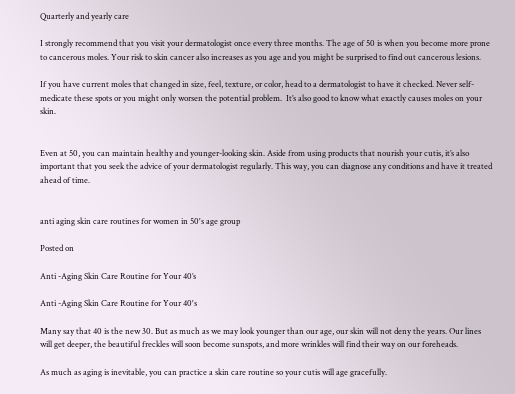Quarterly and yearly care

I strongly recommend that you visit your dermatologist once every three months. The age of 50 is when you become more prone to cancerous moles. Your risk to skin cancer also increases as you age and you might be surprised to find out cancerous lesions.

If you have current moles that changed in size, feel, texture, or color, head to a dermatologist to have it checked. Never self-medicate these spots or you might only worsen the potential problem.  It’s also good to know what exactly causes moles on your skin.


Even at 50, you can maintain healthy and younger-looking skin. Aside from using products that nourish your cutis, it’s also important that you seek the advice of your dermatologist regularly. This way, you can diagnose any conditions and have it treated ahead of time.


anti aging skin care routines for women in 50's age group

Posted on

Anti -Aging Skin Care Routine for Your 40’s

Anti -Aging Skin Care Routine for Your 40's

Many say that 40 is the new 30. But as much as we may look younger than our age, our skin will not deny the years. Our lines will get deeper, the beautiful freckles will soon become sunspots, and more wrinkles will find their way on our foreheads.

As much as aging is inevitable, you can practice a skin care routine so your cutis will age gracefully.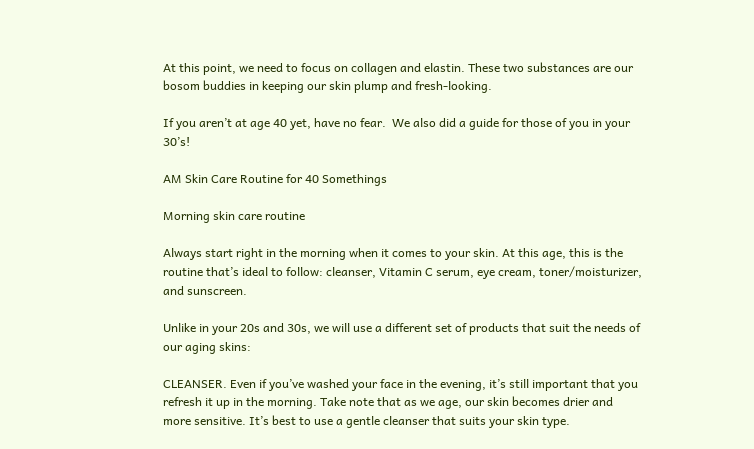At this point, we need to focus on collagen and elastin. These two substances are our bosom buddies in keeping our skin plump and fresh-looking.

If you aren’t at age 40 yet, have no fear.  We also did a guide for those of you in your 30’s!

AM Skin Care Routine for 40 Somethings

Morning skin care routine

Always start right in the morning when it comes to your skin. At this age, this is the routine that’s ideal to follow: cleanser, Vitamin C serum, eye cream, toner/moisturizer, and sunscreen.

Unlike in your 20s and 30s, we will use a different set of products that suit the needs of our aging skins:

CLEANSER. Even if you’ve washed your face in the evening, it’s still important that you refresh it up in the morning. Take note that as we age, our skin becomes drier and more sensitive. It’s best to use a gentle cleanser that suits your skin type.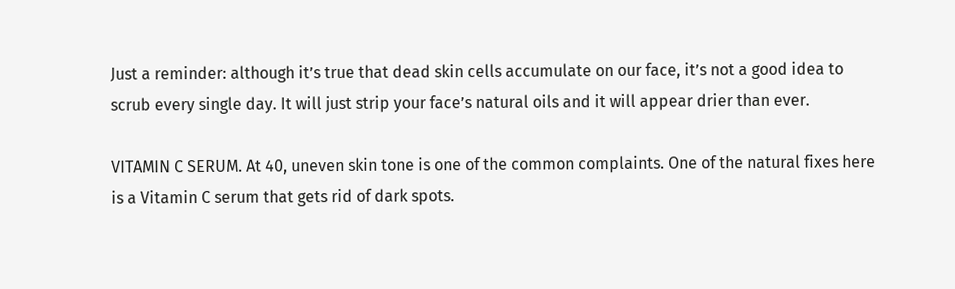Just a reminder: although it’s true that dead skin cells accumulate on our face, it’s not a good idea to scrub every single day. It will just strip your face’s natural oils and it will appear drier than ever.

VITAMIN C SERUM. At 40, uneven skin tone is one of the common complaints. One of the natural fixes here is a Vitamin C serum that gets rid of dark spots.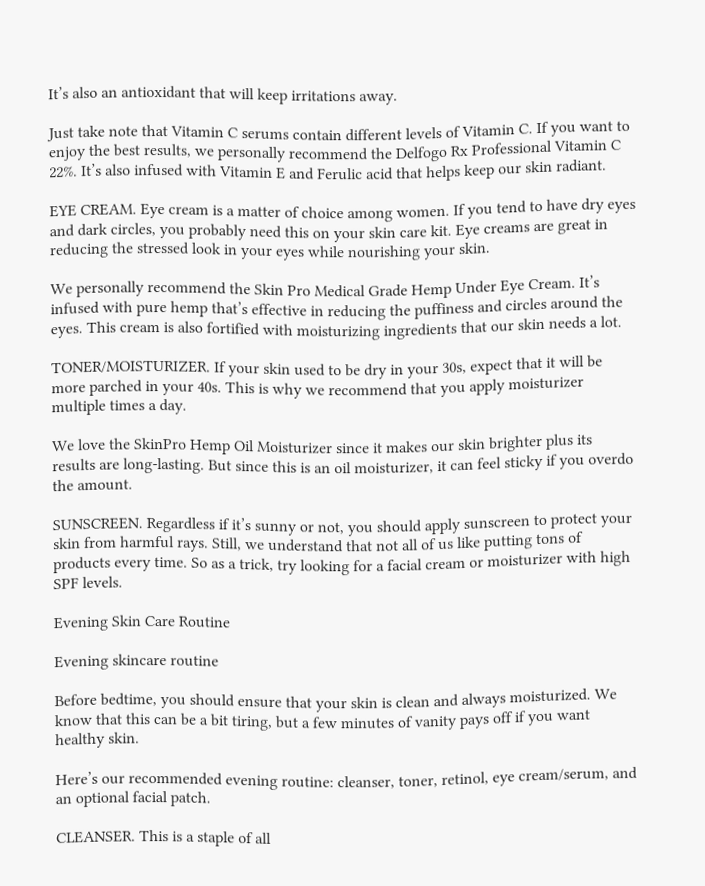It’s also an antioxidant that will keep irritations away.

Just take note that Vitamin C serums contain different levels of Vitamin C. If you want to enjoy the best results, we personally recommend the Delfogo Rx Professional Vitamin C 22%. It’s also infused with Vitamin E and Ferulic acid that helps keep our skin radiant.

EYE CREAM. Eye cream is a matter of choice among women. If you tend to have dry eyes and dark circles, you probably need this on your skin care kit. Eye creams are great in reducing the stressed look in your eyes while nourishing your skin.

We personally recommend the Skin Pro Medical Grade Hemp Under Eye Cream. It’s infused with pure hemp that’s effective in reducing the puffiness and circles around the eyes. This cream is also fortified with moisturizing ingredients that our skin needs a lot.

TONER/MOISTURIZER. If your skin used to be dry in your 30s, expect that it will be more parched in your 40s. This is why we recommend that you apply moisturizer multiple times a day.

We love the SkinPro Hemp Oil Moisturizer since it makes our skin brighter plus its results are long-lasting. But since this is an oil moisturizer, it can feel sticky if you overdo the amount.

SUNSCREEN. Regardless if it’s sunny or not, you should apply sunscreen to protect your skin from harmful rays. Still, we understand that not all of us like putting tons of products every time. So as a trick, try looking for a facial cream or moisturizer with high SPF levels.

Evening Skin Care Routine

Evening skincare routine

Before bedtime, you should ensure that your skin is clean and always moisturized. We know that this can be a bit tiring, but a few minutes of vanity pays off if you want healthy skin.

Here’s our recommended evening routine: cleanser, toner, retinol, eye cream/serum, and an optional facial patch.

CLEANSER. This is a staple of all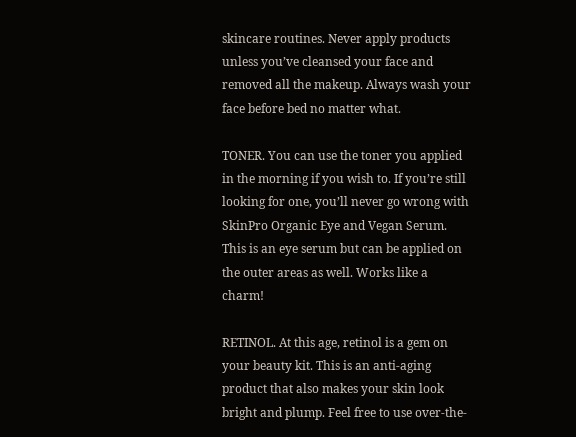skincare routines. Never apply products unless you’ve cleansed your face and removed all the makeup. Always wash your face before bed no matter what.

TONER. You can use the toner you applied in the morning if you wish to. If you’re still looking for one, you’ll never go wrong with SkinPro Organic Eye and Vegan Serum. This is an eye serum but can be applied on the outer areas as well. Works like a charm!

RETINOL. At this age, retinol is a gem on your beauty kit. This is an anti-aging product that also makes your skin look bright and plump. Feel free to use over-the-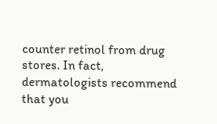counter retinol from drug stores. In fact, dermatologists recommend that you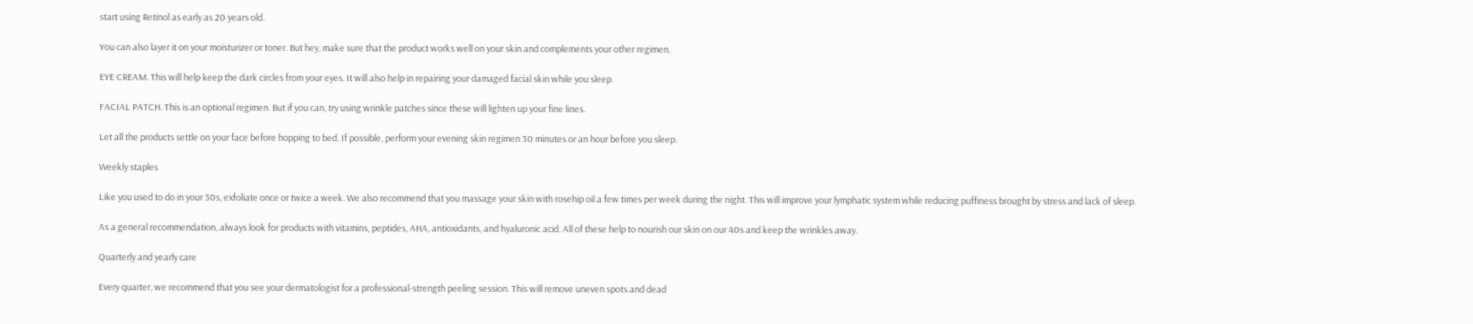start using Retinol as early as 20 years old.

You can also layer it on your moisturizer or toner. But hey, make sure that the product works well on your skin and complements your other regimen.

EYE CREAM. This will help keep the dark circles from your eyes. It will also help in repairing your damaged facial skin while you sleep.

FACIAL PATCH. This is an optional regimen. But if you can, try using wrinkle patches since these will lighten up your fine lines.

Let all the products settle on your face before hopping to bed. If possible, perform your evening skin regimen 30 minutes or an hour before you sleep.

Weekly staples

Like you used to do in your 30s, exfoliate once or twice a week. We also recommend that you massage your skin with rosehip oil a few times per week during the night. This will improve your lymphatic system while reducing puffiness brought by stress and lack of sleep.

As a general recommendation, always look for products with vitamins, peptides, AHA, antioxidants, and hyaluronic acid. All of these help to nourish our skin on our 40s and keep the wrinkles away.

Quarterly and yearly care

Every quarter, we recommend that you see your dermatologist for a professional-strength peeling session. This will remove uneven spots and dead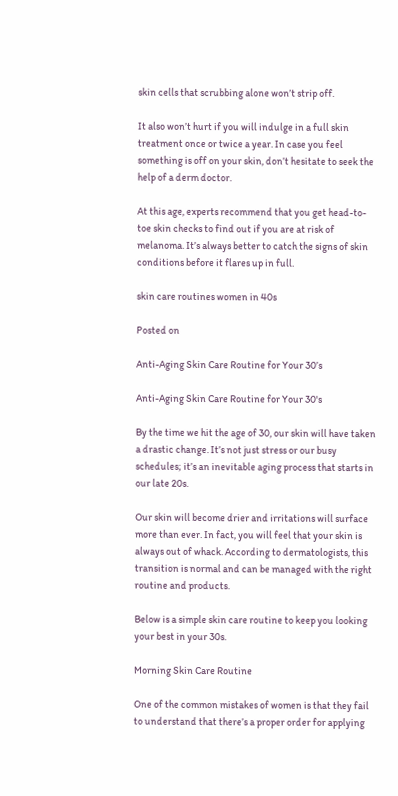skin cells that scrubbing alone won’t strip off.

It also won’t hurt if you will indulge in a full skin treatment once or twice a year. In case you feel something is off on your skin, don’t hesitate to seek the help of a derm doctor.

At this age, experts recommend that you get head-to-toe skin checks to find out if you are at risk of melanoma. It’s always better to catch the signs of skin conditions before it flares up in full.

skin care routines women in 40s

Posted on

Anti-Aging Skin Care Routine for Your 30’s

Anti-Aging Skin Care Routine for Your 30's

By the time we hit the age of 30, our skin will have taken a drastic change. It’s not just stress or our busy schedules; it’s an inevitable aging process that starts in our late 20s.

Our skin will become drier and irritations will surface more than ever. In fact, you will feel that your skin is always out of whack. According to dermatologists, this transition is normal and can be managed with the right routine and products.

Below is a simple skin care routine to keep you looking your best in your 30s.

Morning Skin Care Routine

One of the common mistakes of women is that they fail to understand that there’s a proper order for applying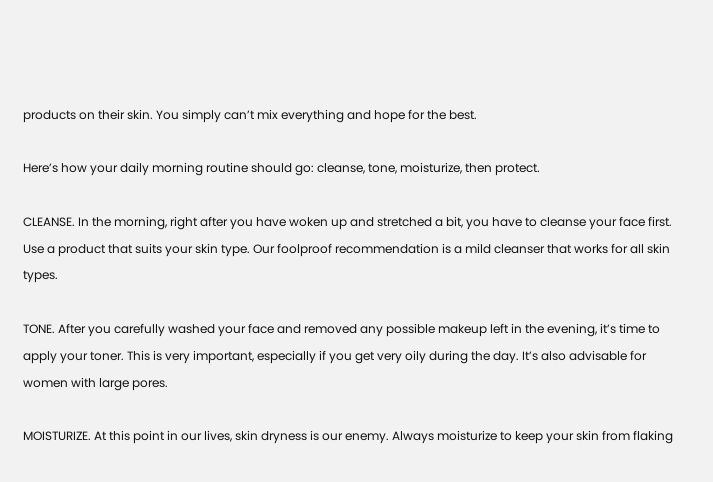products on their skin. You simply can’t mix everything and hope for the best.

Here’s how your daily morning routine should go: cleanse, tone, moisturize, then protect.

CLEANSE. In the morning, right after you have woken up and stretched a bit, you have to cleanse your face first. Use a product that suits your skin type. Our foolproof recommendation is a mild cleanser that works for all skin types.

TONE. After you carefully washed your face and removed any possible makeup left in the evening, it’s time to apply your toner. This is very important, especially if you get very oily during the day. It’s also advisable for women with large pores.

MOISTURIZE. At this point in our lives, skin dryness is our enemy. Always moisturize to keep your skin from flaking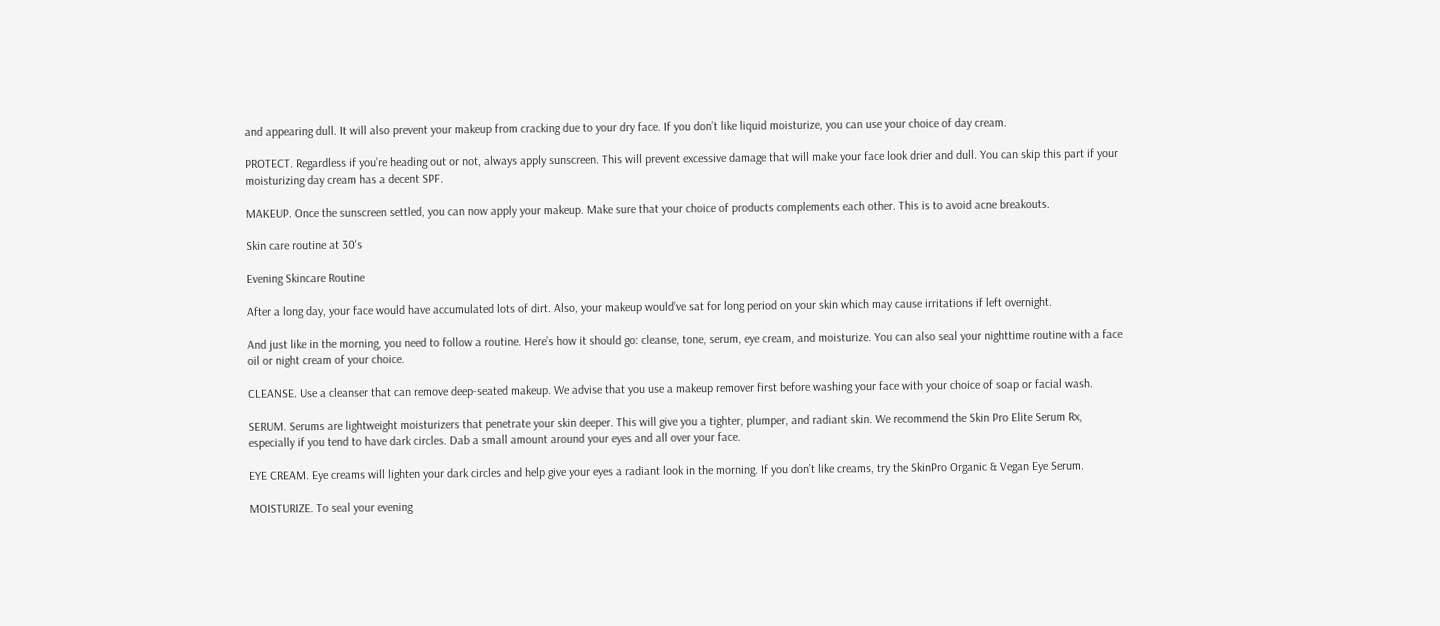and appearing dull. It will also prevent your makeup from cracking due to your dry face. If you don’t like liquid moisturize, you can use your choice of day cream.

PROTECT. Regardless if you’re heading out or not, always apply sunscreen. This will prevent excessive damage that will make your face look drier and dull. You can skip this part if your moisturizing day cream has a decent SPF.

MAKEUP. Once the sunscreen settled, you can now apply your makeup. Make sure that your choice of products complements each other. This is to avoid acne breakouts.

Skin care routine at 30's

Evening Skincare Routine

After a long day, your face would have accumulated lots of dirt. Also, your makeup would’ve sat for long period on your skin which may cause irritations if left overnight.

And just like in the morning, you need to follow a routine. Here’s how it should go: cleanse, tone, serum, eye cream, and moisturize. You can also seal your nighttime routine with a face oil or night cream of your choice.

CLEANSE. Use a cleanser that can remove deep-seated makeup. We advise that you use a makeup remover first before washing your face with your choice of soap or facial wash.

SERUM. Serums are lightweight moisturizers that penetrate your skin deeper. This will give you a tighter, plumper, and radiant skin. We recommend the Skin Pro Elite Serum Rx, especially if you tend to have dark circles. Dab a small amount around your eyes and all over your face.

EYE CREAM. Eye creams will lighten your dark circles and help give your eyes a radiant look in the morning. If you don’t like creams, try the SkinPro Organic & Vegan Eye Serum.

MOISTURIZE. To seal your evening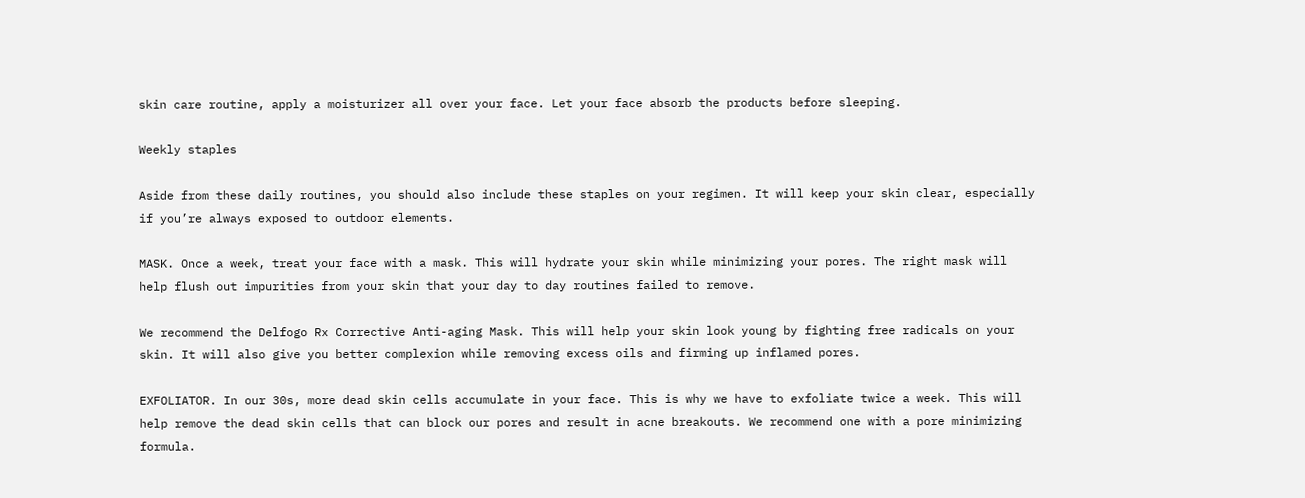skin care routine, apply a moisturizer all over your face. Let your face absorb the products before sleeping.

Weekly staples

Aside from these daily routines, you should also include these staples on your regimen. It will keep your skin clear, especially if you’re always exposed to outdoor elements.

MASK. Once a week, treat your face with a mask. This will hydrate your skin while minimizing your pores. The right mask will help flush out impurities from your skin that your day to day routines failed to remove.

We recommend the Delfogo Rx Corrective Anti-aging Mask. This will help your skin look young by fighting free radicals on your skin. It will also give you better complexion while removing excess oils and firming up inflamed pores.

EXFOLIATOR. In our 30s, more dead skin cells accumulate in your face. This is why we have to exfoliate twice a week. This will help remove the dead skin cells that can block our pores and result in acne breakouts. We recommend one with a pore minimizing formula.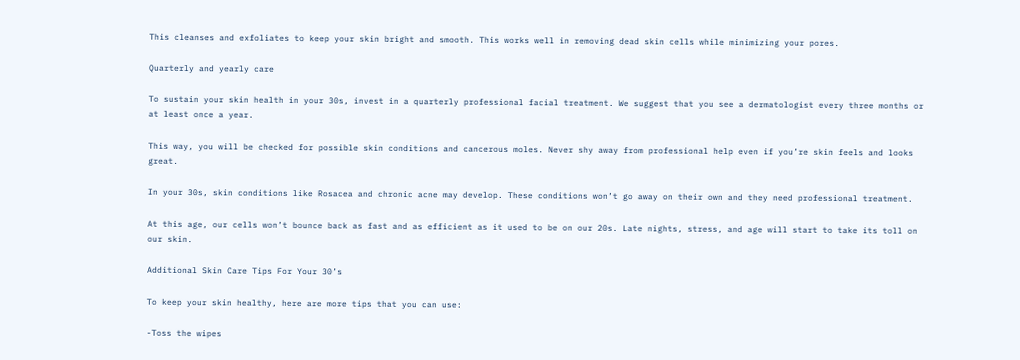This cleanses and exfoliates to keep your skin bright and smooth. This works well in removing dead skin cells while minimizing your pores.

Quarterly and yearly care

To sustain your skin health in your 30s, invest in a quarterly professional facial treatment. We suggest that you see a dermatologist every three months or at least once a year.

This way, you will be checked for possible skin conditions and cancerous moles. Never shy away from professional help even if you’re skin feels and looks great.

In your 30s, skin conditions like Rosacea and chronic acne may develop. These conditions won’t go away on their own and they need professional treatment.

At this age, our cells won’t bounce back as fast and as efficient as it used to be on our 20s. Late nights, stress, and age will start to take its toll on our skin.

Additional Skin Care Tips For Your 30’s

To keep your skin healthy, here are more tips that you can use:

-Toss the wipes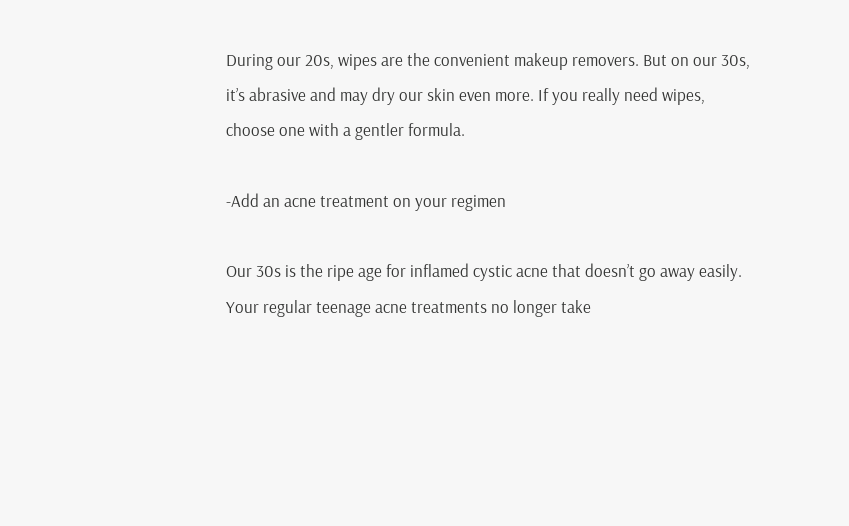During our 20s, wipes are the convenient makeup removers. But on our 30s, it’s abrasive and may dry our skin even more. If you really need wipes, choose one with a gentler formula.

-Add an acne treatment on your regimen

Our 30s is the ripe age for inflamed cystic acne that doesn’t go away easily. Your regular teenage acne treatments no longer take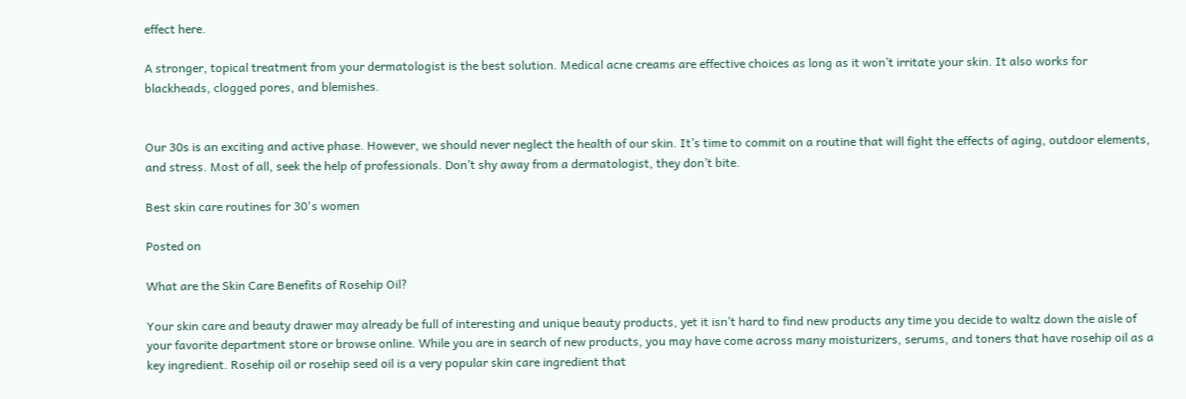effect here.

A stronger, topical treatment from your dermatologist is the best solution. Medical acne creams are effective choices as long as it won’t irritate your skin. It also works for blackheads, clogged pores, and blemishes.


Our 30s is an exciting and active phase. However, we should never neglect the health of our skin. It’s time to commit on a routine that will fight the effects of aging, outdoor elements, and stress. Most of all, seek the help of professionals. Don’t shy away from a dermatologist, they don’t bite.

Best skin care routines for 30's women

Posted on

What are the Skin Care Benefits of Rosehip Oil?

Your skin care and beauty drawer may already be full of interesting and unique beauty products, yet it isn’t hard to find new products any time you decide to waltz down the aisle of your favorite department store or browse online. While you are in search of new products, you may have come across many moisturizers, serums, and toners that have rosehip oil as a key ingredient. Rosehip oil or rosehip seed oil is a very popular skin care ingredient that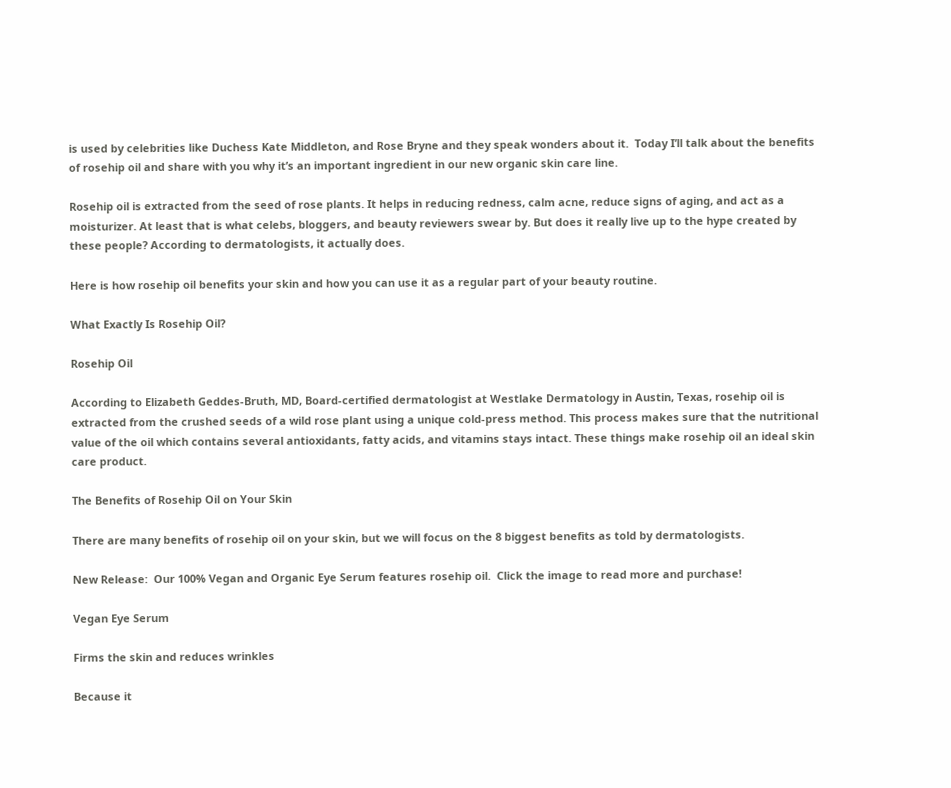is used by celebrities like Duchess Kate Middleton, and Rose Bryne and they speak wonders about it.  Today I’ll talk about the benefits of rosehip oil and share with you why it’s an important ingredient in our new organic skin care line.

Rosehip oil is extracted from the seed of rose plants. It helps in reducing redness, calm acne, reduce signs of aging, and act as a moisturizer. At least that is what celebs, bloggers, and beauty reviewers swear by. But does it really live up to the hype created by these people? According to dermatologists, it actually does.

Here is how rosehip oil benefits your skin and how you can use it as a regular part of your beauty routine.

What Exactly Is Rosehip Oil?

Rosehip Oil

According to Elizabeth Geddes-Bruth, MD, Board-certified dermatologist at Westlake Dermatology in Austin, Texas, rosehip oil is extracted from the crushed seeds of a wild rose plant using a unique cold-press method. This process makes sure that the nutritional value of the oil which contains several antioxidants, fatty acids, and vitamins stays intact. These things make rosehip oil an ideal skin care product.

The Benefits of Rosehip Oil on Your Skin

There are many benefits of rosehip oil on your skin, but we will focus on the 8 biggest benefits as told by dermatologists.

New Release:  Our 100% Vegan and Organic Eye Serum features rosehip oil.  Click the image to read more and purchase!

Vegan Eye Serum

Firms the skin and reduces wrinkles

Because it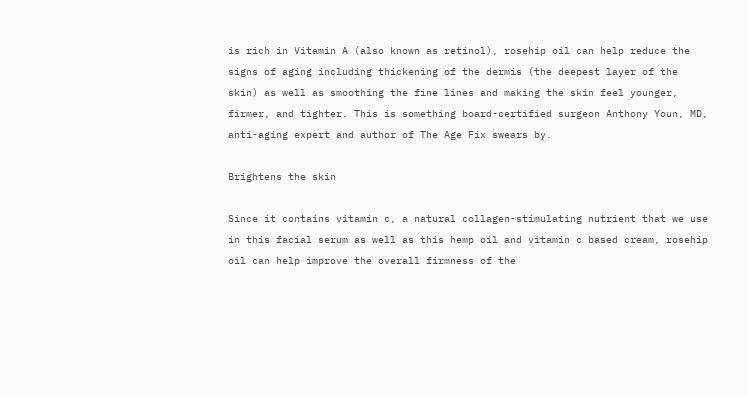is rich in Vitamin A (also known as retinol), rosehip oil can help reduce the signs of aging including thickening of the dermis (the deepest layer of the skin) as well as smoothing the fine lines and making the skin feel younger, firmer, and tighter. This is something board-certified surgeon Anthony Youn, MD, anti-aging expert and author of The Age Fix swears by.

Brightens the skin

Since it contains vitamin c, a natural collagen-stimulating nutrient that we use in this facial serum as well as this hemp oil and vitamin c based cream, rosehip oil can help improve the overall firmness of the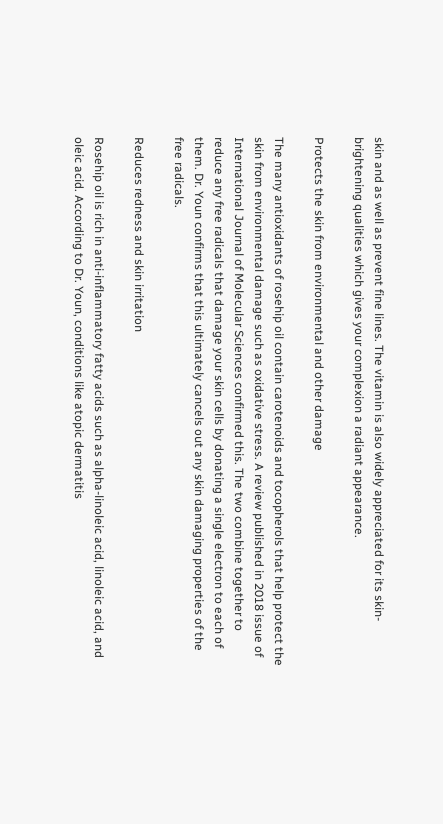skin and as well as prevent fine lines. The vitamin is also widely appreciated for its skin-brightening qualities which gives your complexion a radiant appearance.

Protects the skin from environmental and other damage

The many antioxidants of rosehip oil contain carotenoids and tocopherols that help protect the skin from environmental damage such as oxidative stress. A review published in 2018 issue of International Journal of Molecular Sciences confirmed this. The two combine together to reduce any free radicals that damage your skin cells by donating a single electron to each of them. Dr. Youn confirms that this ultimately cancels out any skin damaging properties of the free radicals.

Reduces redness and skin irritation

Rosehip oil is rich in anti-inflammatory fatty acids such as alpha-linoleic acid, linoleic acid, and oleic acid. According to Dr. Youn, conditions like atopic dermatitis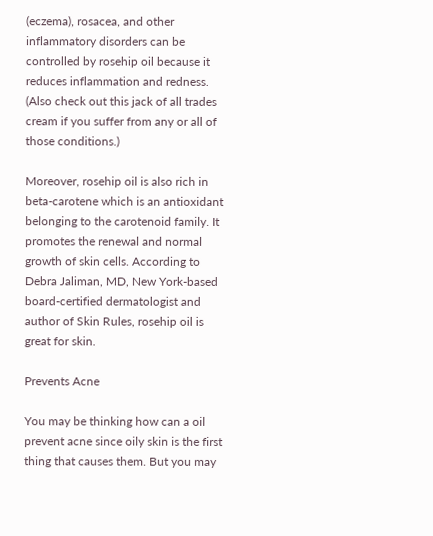(eczema), rosacea, and other inflammatory disorders can be controlled by rosehip oil because it reduces inflammation and redness.  (Also check out this jack of all trades cream if you suffer from any or all of those conditions.)

Moreover, rosehip oil is also rich in beta-carotene which is an antioxidant belonging to the carotenoid family. It promotes the renewal and normal growth of skin cells. According to Debra Jaliman, MD, New York-based board-certified dermatologist and author of Skin Rules, rosehip oil is great for skin.

Prevents Acne

You may be thinking how can a oil prevent acne since oily skin is the first thing that causes them. But you may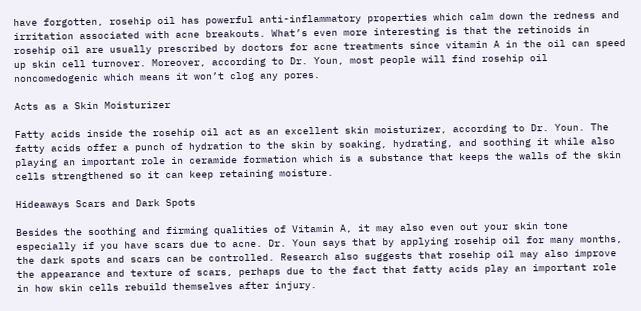have forgotten, rosehip oil has powerful anti-inflammatory properties which calm down the redness and irritation associated with acne breakouts. What’s even more interesting is that the retinoids in rosehip oil are usually prescribed by doctors for acne treatments since vitamin A in the oil can speed up skin cell turnover. Moreover, according to Dr. Youn, most people will find rosehip oil noncomedogenic which means it won’t clog any pores.

Acts as a Skin Moisturizer

Fatty acids inside the rosehip oil act as an excellent skin moisturizer, according to Dr. Youn. The fatty acids offer a punch of hydration to the skin by soaking, hydrating, and soothing it while also playing an important role in ceramide formation which is a substance that keeps the walls of the skin cells strengthened so it can keep retaining moisture.

Hideaways Scars and Dark Spots

Besides the soothing and firming qualities of Vitamin A, it may also even out your skin tone especially if you have scars due to acne. Dr. Youn says that by applying rosehip oil for many months, the dark spots and scars can be controlled. Research also suggests that rosehip oil may also improve the appearance and texture of scars, perhaps due to the fact that fatty acids play an important role in how skin cells rebuild themselves after injury.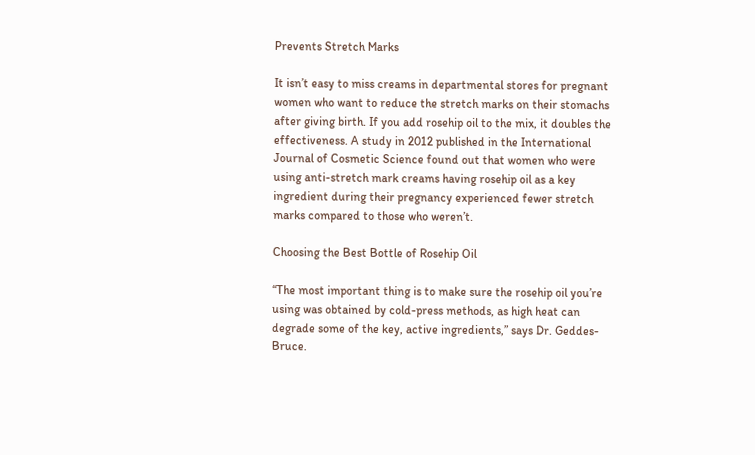Prevents Stretch Marks

It isn’t easy to miss creams in departmental stores for pregnant women who want to reduce the stretch marks on their stomachs after giving birth. If you add rosehip oil to the mix, it doubles the effectiveness. A study in 2012 published in the International Journal of Cosmetic Science found out that women who were using anti-stretch mark creams having rosehip oil as a key ingredient during their pregnancy experienced fewer stretch marks compared to those who weren’t.

Choosing the Best Bottle of Rosehip Oil

“The most important thing is to make sure the rosehip oil you’re using was obtained by cold-press methods, as high heat can degrade some of the key, active ingredients,” says Dr. Geddes-Bruce.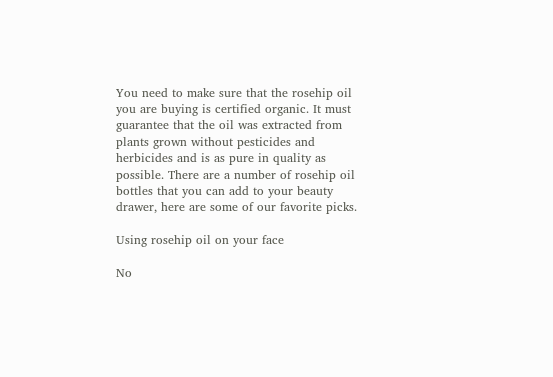You need to make sure that the rosehip oil you are buying is certified organic. It must guarantee that the oil was extracted from plants grown without pesticides and herbicides and is as pure in quality as possible. There are a number of rosehip oil bottles that you can add to your beauty drawer, here are some of our favorite picks.

Using rosehip oil on your face

No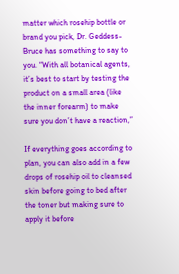matter which rosehip bottle or brand you pick, Dr. Geddess-Bruce has something to say to you. “With all botanical agents, it’s best to start by testing the product on a small area (like the inner forearm) to make sure you don’t have a reaction,”

If everything goes according to plan, you can also add in a few drops of rosehip oil to cleansed skin before going to bed after the toner but making sure to apply it before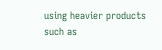using heavier products such as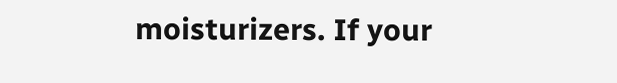moisturizers. If your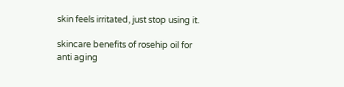skin feels irritated, just stop using it.

skincare benefits of rosehip oil for anti aging